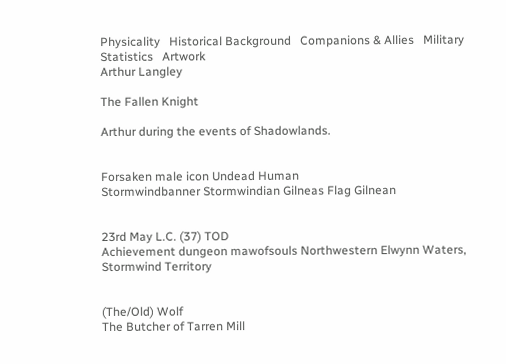Physicality   Historical Background   Companions & Allies   Military Statistics   Artwork
Arthur Langley

The Fallen Knight

Arthur during the events of Shadowlands.


Forsaken male icon Undead Human
Stormwindbanner Stormwindian Gilneas Flag Gilnean


23rd May L.C. (37) TOD
Achievement dungeon mawofsouls Northwestern Elwynn Waters, Stormwind Territory


(The/Old) Wolf
The Butcher of Tarren Mill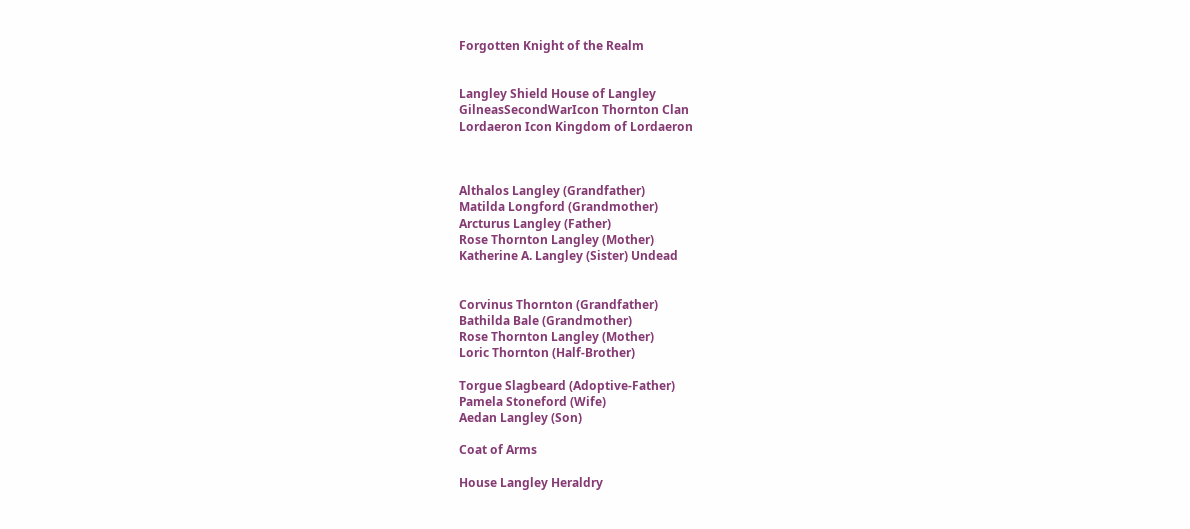Forgotten Knight of the Realm


Langley Shield House of Langley
GilneasSecondWarIcon Thornton Clan
Lordaeron Icon Kingdom of Lordaeron



Althalos Langley (Grandfather)
Matilda Longford (Grandmother)
Arcturus Langley (Father)
Rose Thornton Langley (Mother)
Katherine A. Langley (Sister) Undead


Corvinus Thornton (Grandfather)
Bathilda Bale (Grandmother)
Rose Thornton Langley (Mother)
Loric Thornton (Half-Brother)

Torgue Slagbeard (Adoptive-Father)
Pamela Stoneford (Wife)
Aedan Langley (Son)

Coat of Arms

House Langley Heraldry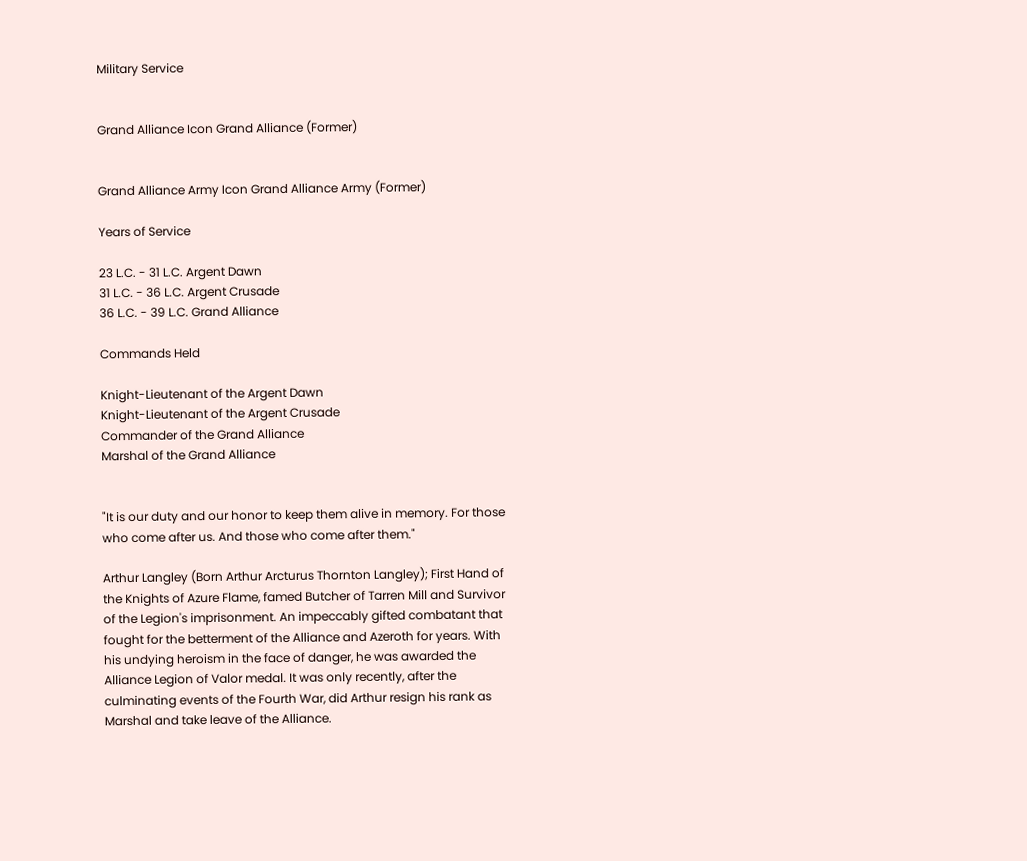Military Service


Grand Alliance Icon Grand Alliance (Former)


Grand Alliance Army Icon Grand Alliance Army (Former)

Years of Service

23 L.C. - 31 L.C. Argent Dawn
31 L.C. - 36 L.C. Argent Crusade
36 L.C. - 39 L.C. Grand Alliance

Commands Held

Knight-Lieutenant of the Argent Dawn
Knight-Lieutenant of the Argent Crusade
Commander of the Grand Alliance
Marshal of the Grand Alliance


"It is our duty and our honor to keep them alive in memory. For those who come after us. And those who come after them."

Arthur Langley (Born Arthur Arcturus Thornton Langley); First Hand of the Knights of Azure Flame, famed Butcher of Tarren Mill and Survivor of the Legion's imprisonment. An impeccably gifted combatant that fought for the betterment of the Alliance and Azeroth for years. With his undying heroism in the face of danger, he was awarded the Alliance Legion of Valor medal. It was only recently, after the culminating events of the Fourth War, did Arthur resign his rank as Marshal and take leave of the Alliance.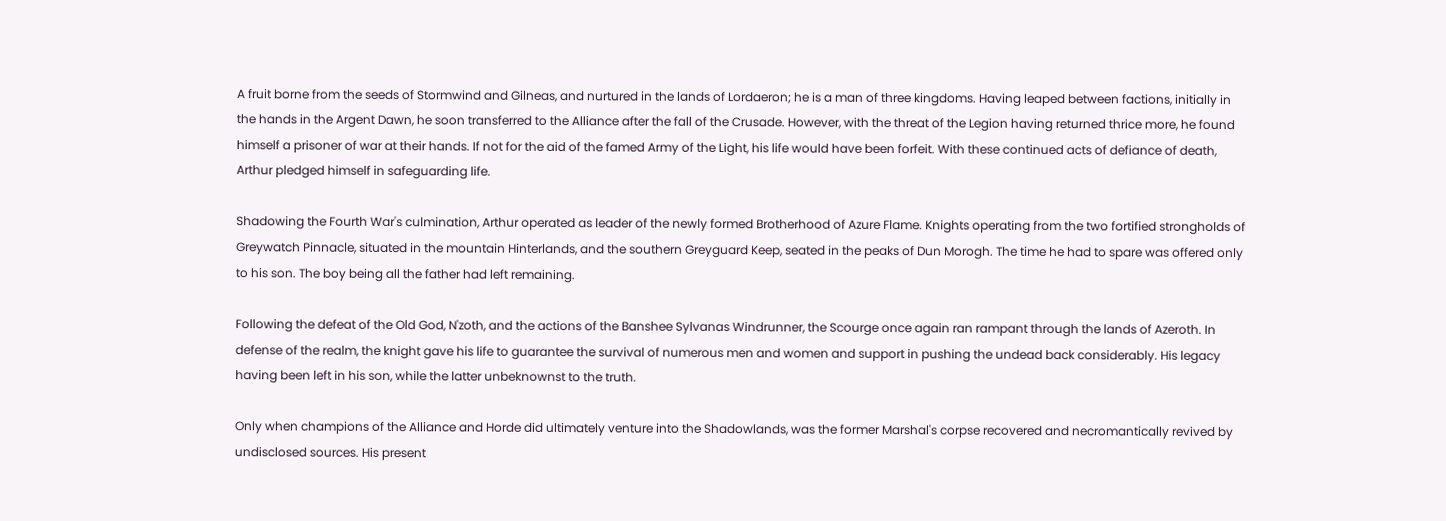A fruit borne from the seeds of Stormwind and Gilneas, and nurtured in the lands of Lordaeron; he is a man of three kingdoms. Having leaped between factions, initially in the hands in the Argent Dawn, he soon transferred to the Alliance after the fall of the Crusade. However, with the threat of the Legion having returned thrice more, he found himself a prisoner of war at their hands. If not for the aid of the famed Army of the Light, his life would have been forfeit. With these continued acts of defiance of death, Arthur pledged himself in safeguarding life.

Shadowing the Fourth War's culmination, Arthur operated as leader of the newly formed Brotherhood of Azure Flame. Knights operating from the two fortified strongholds of Greywatch Pinnacle, situated in the mountain Hinterlands, and the southern Greyguard Keep, seated in the peaks of Dun Morogh. The time he had to spare was offered only to his son. The boy being all the father had left remaining.

Following the defeat of the Old God, N'zoth, and the actions of the Banshee Sylvanas Windrunner, the Scourge once again ran rampant through the lands of Azeroth. In defense of the realm, the knight gave his life to guarantee the survival of numerous men and women and support in pushing the undead back considerably. His legacy having been left in his son, while the latter unbeknownst to the truth.

Only when champions of the Alliance and Horde did ultimately venture into the Shadowlands, was the former Marshal's corpse recovered and necromantically revived by undisclosed sources. His present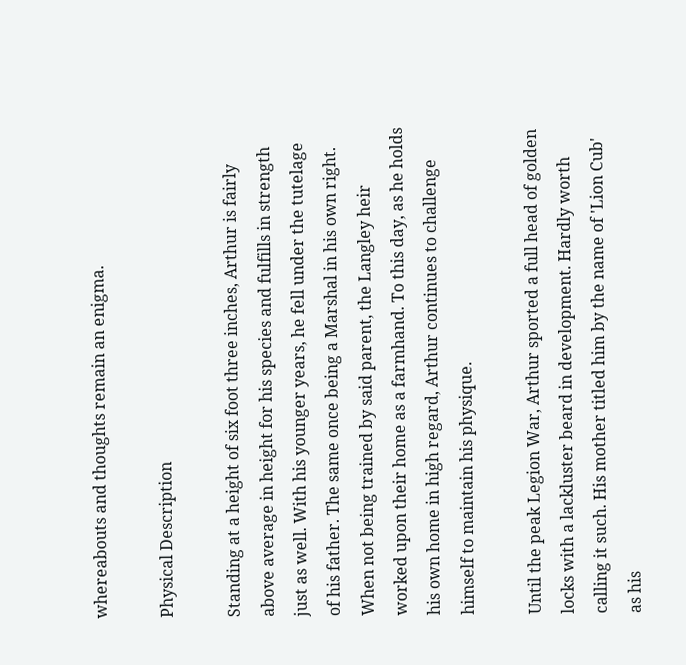whereabouts and thoughts remain an enigma.

Physical Description

Standing at a height of six foot three inches, Arthur is fairly above average in height for his species and fulfills in strength just as well. With his younger years, he fell under the tutelage of his father. The same once being a Marshal in his own right. When not being trained by said parent, the Langley heir worked upon their home as a farmhand. To this day, as he holds his own home in high regard, Arthur continues to challenge himself to maintain his physique.

Until the peak Legion War, Arthur sported a full head of golden locks with a lackluster beard in development. Hardly worth calling it such. His mother titled him by the name of 'Lion Cub' as his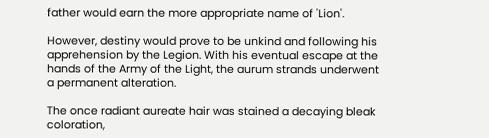father would earn the more appropriate name of 'Lion'.

However, destiny would prove to be unkind and following his apprehension by the Legion. With his eventual escape at the hands of the Army of the Light, the aurum strands underwent a permanent alteration.

The once radiant aureate hair was stained a decaying bleak coloration,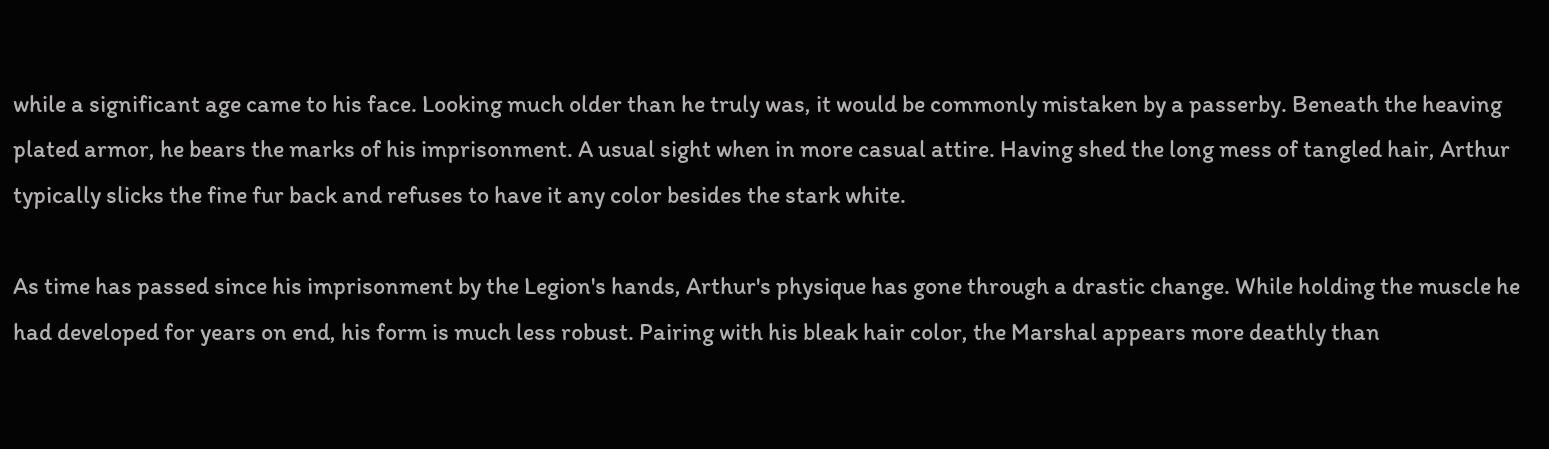while a significant age came to his face. Looking much older than he truly was, it would be commonly mistaken by a passerby. Beneath the heaving plated armor, he bears the marks of his imprisonment. A usual sight when in more casual attire. Having shed the long mess of tangled hair, Arthur typically slicks the fine fur back and refuses to have it any color besides the stark white.

As time has passed since his imprisonment by the Legion's hands, Arthur's physique has gone through a drastic change. While holding the muscle he had developed for years on end, his form is much less robust. Pairing with his bleak hair color, the Marshal appears more deathly than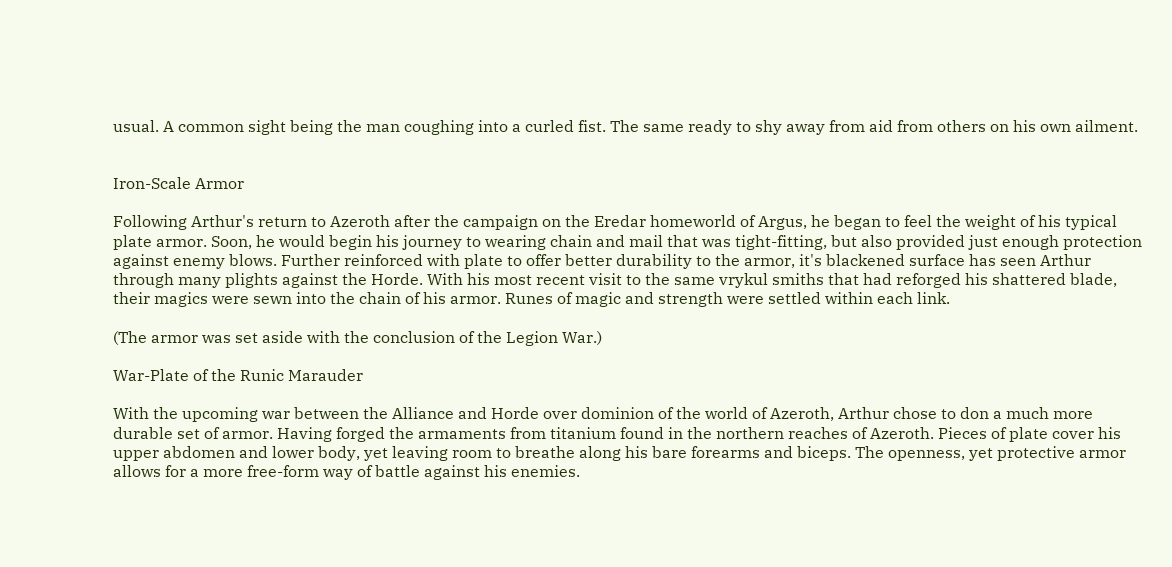usual. A common sight being the man coughing into a curled fist. The same ready to shy away from aid from others on his own ailment.


Iron-Scale Armor

Following Arthur's return to Azeroth after the campaign on the Eredar homeworld of Argus, he began to feel the weight of his typical plate armor. Soon, he would begin his journey to wearing chain and mail that was tight-fitting, but also provided just enough protection against enemy blows. Further reinforced with plate to offer better durability to the armor, it's blackened surface has seen Arthur through many plights against the Horde. With his most recent visit to the same vrykul smiths that had reforged his shattered blade, their magics were sewn into the chain of his armor. Runes of magic and strength were settled within each link.

(The armor was set aside with the conclusion of the Legion War.)

War-Plate of the Runic Marauder

With the upcoming war between the Alliance and Horde over dominion of the world of Azeroth, Arthur chose to don a much more durable set of armor. Having forged the armaments from titanium found in the northern reaches of Azeroth. Pieces of plate cover his upper abdomen and lower body, yet leaving room to breathe along his bare forearms and biceps. The openness, yet protective armor allows for a more free-form way of battle against his enemies.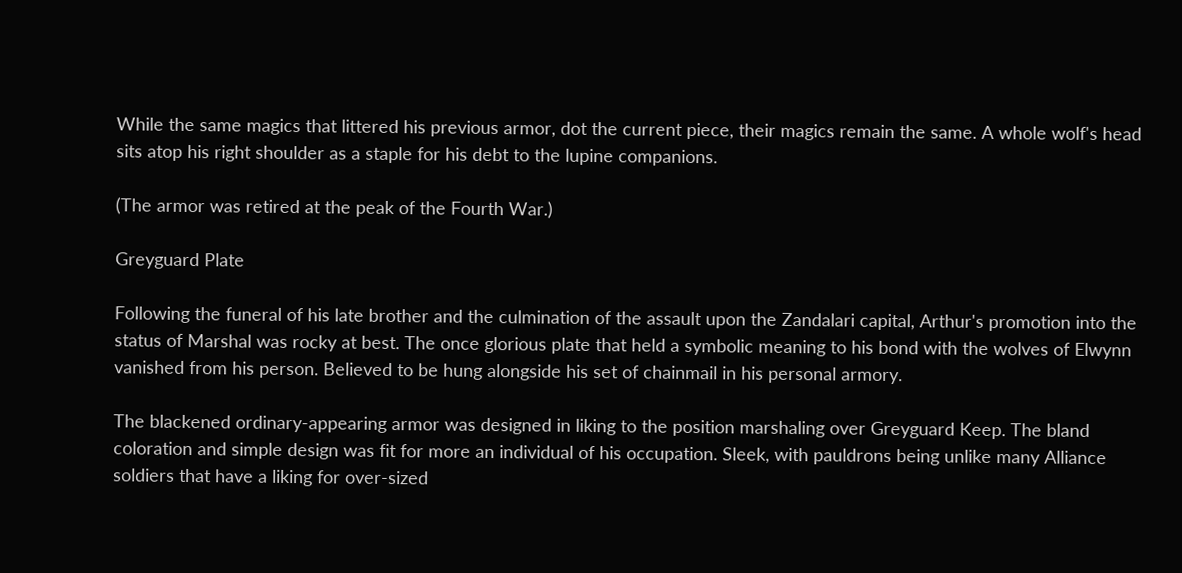While the same magics that littered his previous armor, dot the current piece, their magics remain the same. A whole wolf's head sits atop his right shoulder as a staple for his debt to the lupine companions.

(The armor was retired at the peak of the Fourth War.)

Greyguard Plate

Following the funeral of his late brother and the culmination of the assault upon the Zandalari capital, Arthur's promotion into the status of Marshal was rocky at best. The once glorious plate that held a symbolic meaning to his bond with the wolves of Elwynn vanished from his person. Believed to be hung alongside his set of chainmail in his personal armory.

The blackened ordinary-appearing armor was designed in liking to the position marshaling over Greyguard Keep. The bland coloration and simple design was fit for more an individual of his occupation. Sleek, with pauldrons being unlike many Alliance soldiers that have a liking for over-sized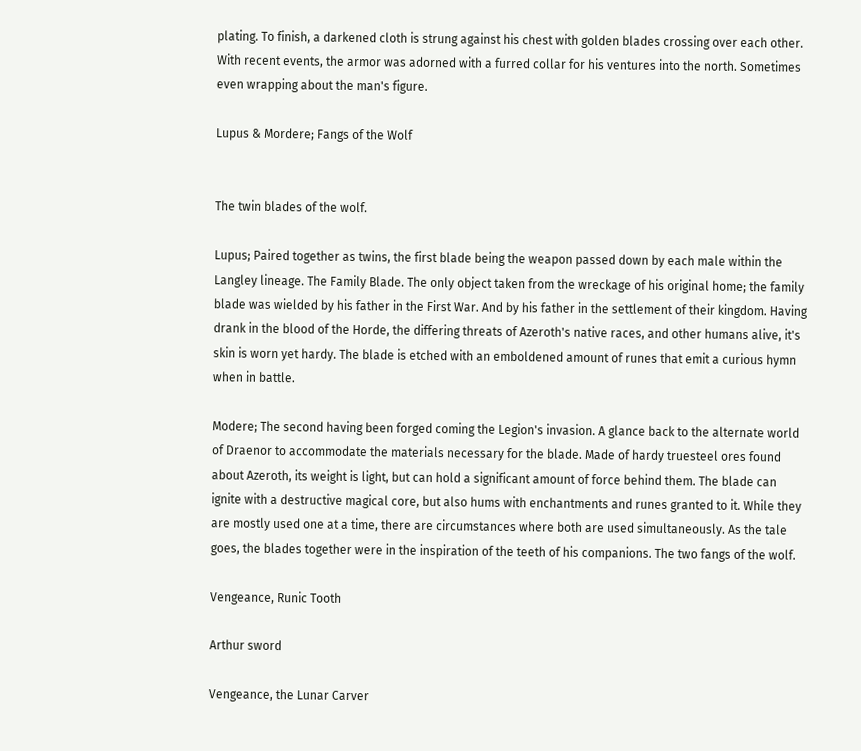plating. To finish, a darkened cloth is strung against his chest with golden blades crossing over each other. With recent events, the armor was adorned with a furred collar for his ventures into the north. Sometimes even wrapping about the man's figure.

Lupus & Mordere; Fangs of the Wolf


The twin blades of the wolf.

Lupus; Paired together as twins, the first blade being the weapon passed down by each male within the Langley lineage. The Family Blade. The only object taken from the wreckage of his original home; the family blade was wielded by his father in the First War. And by his father in the settlement of their kingdom. Having drank in the blood of the Horde, the differing threats of Azeroth's native races, and other humans alive, it's skin is worn yet hardy. The blade is etched with an emboldened amount of runes that emit a curious hymn when in battle.

Modere; The second having been forged coming the Legion's invasion. A glance back to the alternate world of Draenor to accommodate the materials necessary for the blade. Made of hardy truesteel ores found about Azeroth, its weight is light, but can hold a significant amount of force behind them. The blade can ignite with a destructive magical core, but also hums with enchantments and runes granted to it. While they are mostly used one at a time, there are circumstances where both are used simultaneously. As the tale goes, the blades together were in the inspiration of the teeth of his companions. The two fangs of the wolf.

Vengeance, Runic Tooth

Arthur sword

Vengeance, the Lunar Carver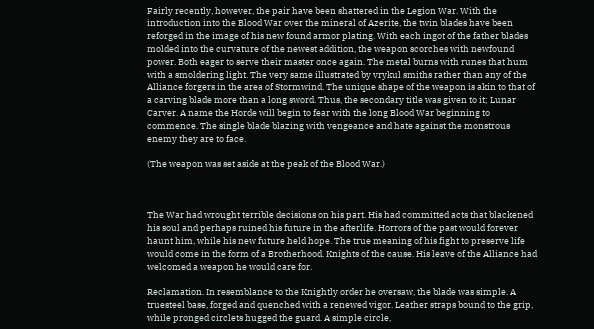Fairly recently, however, the pair have been shattered in the Legion War. With the introduction into the Blood War over the mineral of Azerite, the twin blades have been reforged in the image of his new found armor plating. With each ingot of the father blades molded into the curvature of the newest addition, the weapon scorches with newfound power. Both eager to serve their master once again. The metal burns with runes that hum with a smoldering light. The very same illustrated by vrykul smiths rather than any of the Alliance forgers in the area of Stormwind. The unique shape of the weapon is akin to that of a carving blade more than a long sword. Thus, the secondary title was given to it; Lunar Carver. A name the Horde will begin to fear with the long Blood War beginning to commence. The single blade blazing with vengeance and hate against the monstrous enemy they are to face.

(The weapon was set aside at the peak of the Blood War.)



The War had wrought terrible decisions on his part. His had committed acts that blackened his soul and perhaps ruined his future in the afterlife. Horrors of the past would forever haunt him, while his new future held hope. The true meaning of his fight to preserve life would come in the form of a Brotherhood. Knights of the cause. His leave of the Alliance had welcomed a weapon he would care for.

Reclamation. In resemblance to the Knightly order he oversaw, the blade was simple. A truesteel base, forged and quenched with a renewed vigor. Leather straps bound to the grip, while pronged circlets hugged the guard. A simple circle,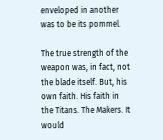enveloped in another was to be its pommel.

The true strength of the weapon was, in fact, not the blade itself. But, his own faith. His faith in the Titans. The Makers. It would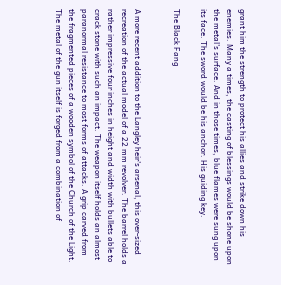grant him the strength to protect his allies and strike down his enemies. Many a times, the casting of blessings would be shone upon the metal's surface. And in those times, blue flames were sung upon its face. The sword would be his anchor. His guiding key.

The Black Fang


A more recent addition to the Langley heir's arsenal, this over-sized recreation of the actual model of a 22 mm revolver. The barrel holds a rather impressive four inches in height and width with bullets able to crack stone with such an impact. The weapon itself holds an almost paranormal resistance to most forms of attacks. A grip carved from the fragmented pieces of a wooden symbol of the Church of the Light. The metal of the gun itself is forged from a combination of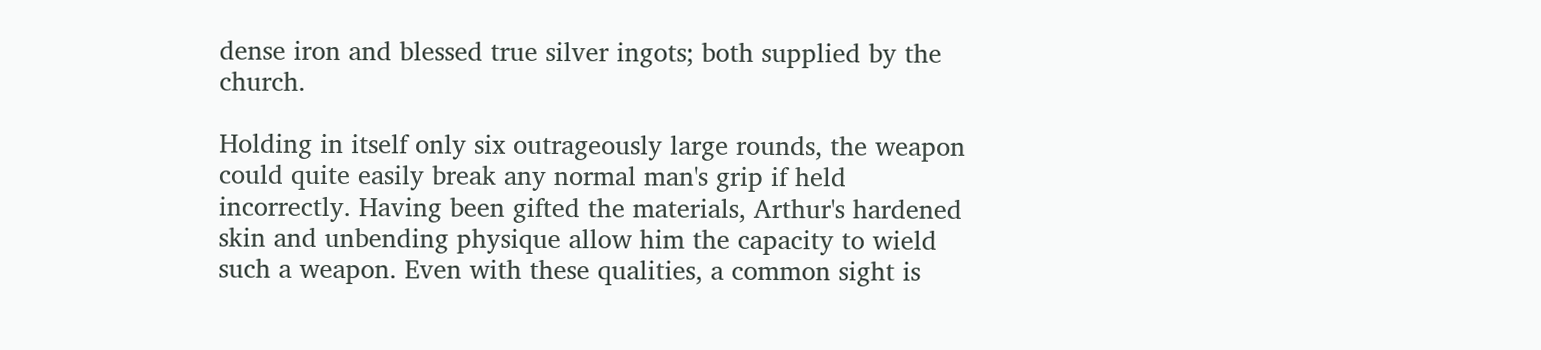dense iron and blessed true silver ingots; both supplied by the church.

Holding in itself only six outrageously large rounds, the weapon could quite easily break any normal man's grip if held incorrectly. Having been gifted the materials, Arthur's hardened skin and unbending physique allow him the capacity to wield such a weapon. Even with these qualities, a common sight is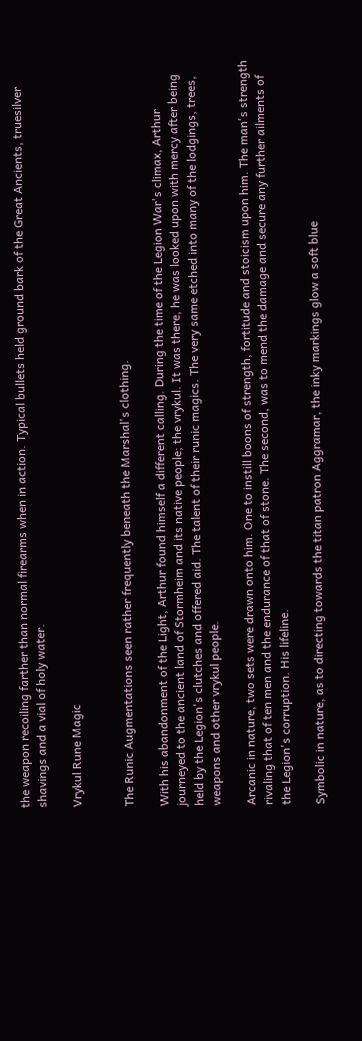the weapon recoiling farther than normal firearms when in action. Typical bullets held ground bark of the Great Ancients, truesilver shavings and a vial of holy water.

Vrykul Rune Magic


The Runic Augmentations seen rather frequently beneath the Marshal's clothing.

With his abandonment of the Light, Arthur found himself a different calling. During the time of the Legion War's climax, Arthur journeyed to the ancient land of Stormheim and its native people; the vrykul. It was there, he was looked upon with mercy after being held by the Legion's clutches and offered aid. The talent of their runic magics. The very same etched into many of the lodgings, trees, weapons and other vrykul people.

Arcanic in nature, two sets were drawn onto him. One to instill boons of strength, fortitude and stoicism upon him. The man's strength rivaling that of ten men and the endurance of that of stone. The second, was to mend the damage and secure any further ailments of the Legion's corruption. His lifeline.

Symbolic in nature, as to directing towards the titan patron Aggramar, the inky markings glow a soft blue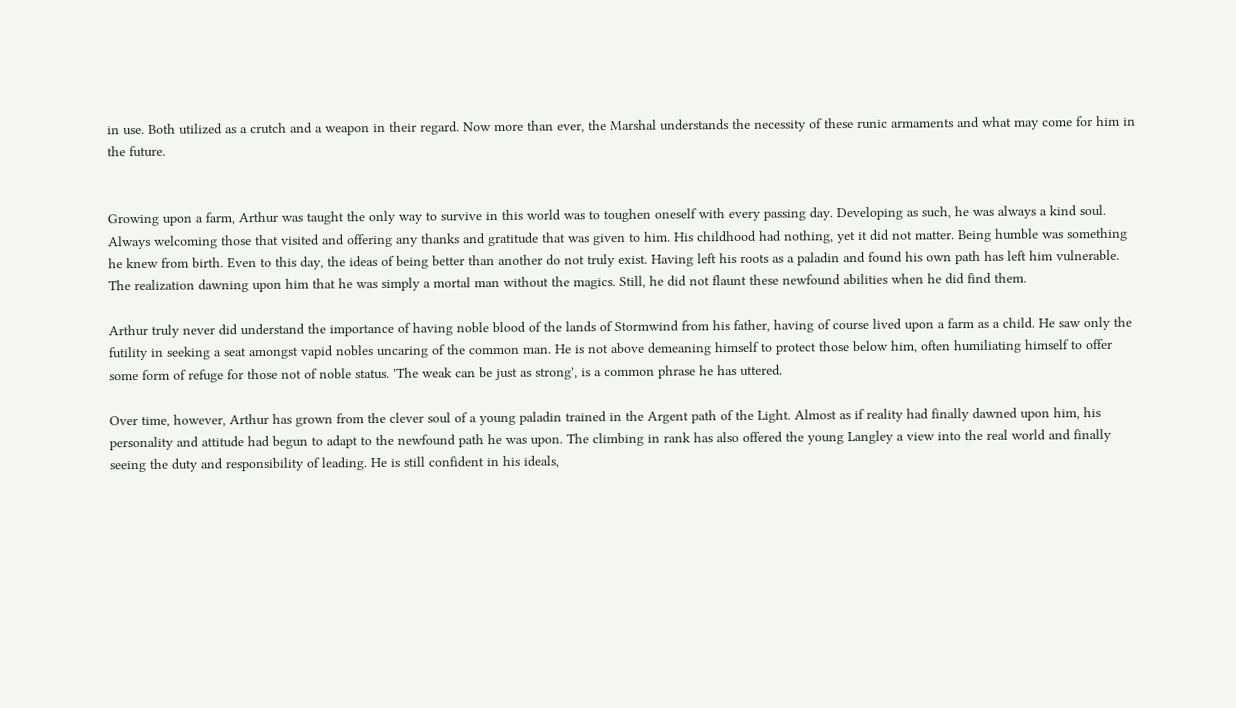in use. Both utilized as a crutch and a weapon in their regard. Now more than ever, the Marshal understands the necessity of these runic armaments and what may come for him in the future.


Growing upon a farm, Arthur was taught the only way to survive in this world was to toughen oneself with every passing day. Developing as such, he was always a kind soul. Always welcoming those that visited and offering any thanks and gratitude that was given to him. His childhood had nothing, yet it did not matter. Being humble was something he knew from birth. Even to this day, the ideas of being better than another do not truly exist. Having left his roots as a paladin and found his own path has left him vulnerable. The realization dawning upon him that he was simply a mortal man without the magics. Still, he did not flaunt these newfound abilities when he did find them.

Arthur truly never did understand the importance of having noble blood of the lands of Stormwind from his father, having of course lived upon a farm as a child. He saw only the futility in seeking a seat amongst vapid nobles uncaring of the common man. He is not above demeaning himself to protect those below him, often humiliating himself to offer some form of refuge for those not of noble status. 'The weak can be just as strong', is a common phrase he has uttered.

Over time, however, Arthur has grown from the clever soul of a young paladin trained in the Argent path of the Light. Almost as if reality had finally dawned upon him, his personality and attitude had begun to adapt to the newfound path he was upon. The climbing in rank has also offered the young Langley a view into the real world and finally seeing the duty and responsibility of leading. He is still confident in his ideals,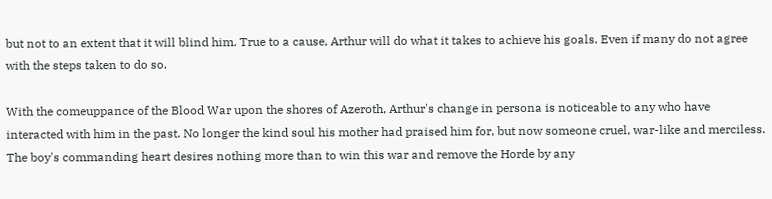but not to an extent that it will blind him. True to a cause, Arthur will do what it takes to achieve his goals. Even if many do not agree with the steps taken to do so.

With the comeuppance of the Blood War upon the shores of Azeroth, Arthur's change in persona is noticeable to any who have interacted with him in the past. No longer the kind soul his mother had praised him for, but now someone cruel, war-like and merciless. The boy's commanding heart desires nothing more than to win this war and remove the Horde by any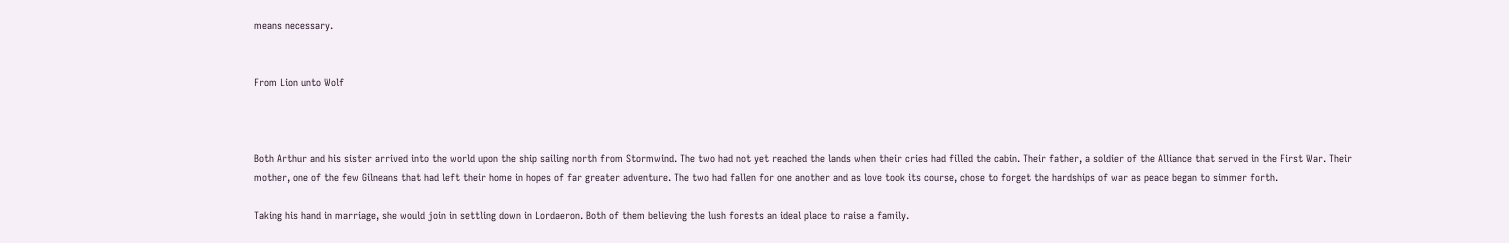means necessary.


From Lion unto Wolf



Both Arthur and his sister arrived into the world upon the ship sailing north from Stormwind. The two had not yet reached the lands when their cries had filled the cabin. Their father, a soldier of the Alliance that served in the First War. Their mother, one of the few Gilneans that had left their home in hopes of far greater adventure. The two had fallen for one another and as love took its course, chose to forget the hardships of war as peace began to simmer forth.

Taking his hand in marriage, she would join in settling down in Lordaeron. Both of them believing the lush forests an ideal place to raise a family.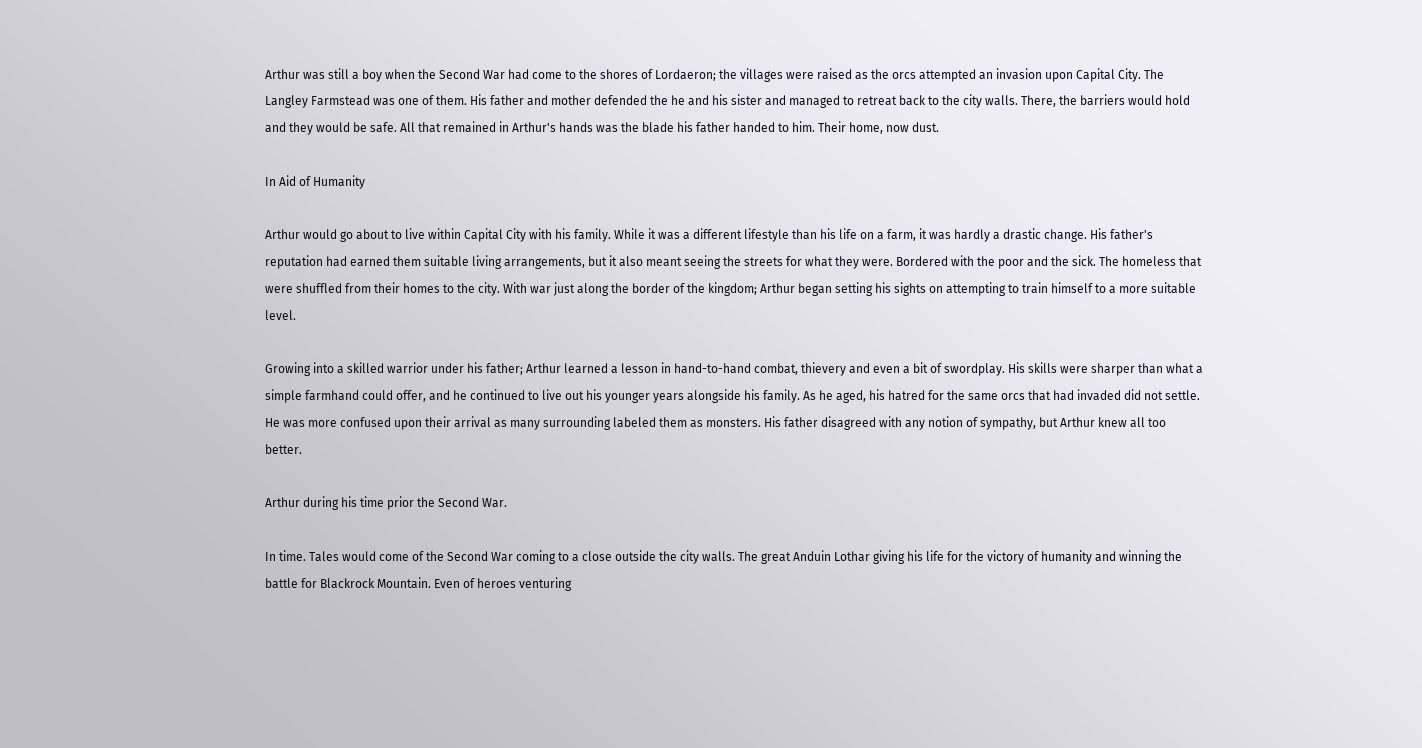Arthur was still a boy when the Second War had come to the shores of Lordaeron; the villages were raised as the orcs attempted an invasion upon Capital City. The Langley Farmstead was one of them. His father and mother defended the he and his sister and managed to retreat back to the city walls. There, the barriers would hold and they would be safe. All that remained in Arthur's hands was the blade his father handed to him. Their home, now dust.

In Aid of Humanity

Arthur would go about to live within Capital City with his family. While it was a different lifestyle than his life on a farm, it was hardly a drastic change. His father's reputation had earned them suitable living arrangements, but it also meant seeing the streets for what they were. Bordered with the poor and the sick. The homeless that were shuffled from their homes to the city. With war just along the border of the kingdom; Arthur began setting his sights on attempting to train himself to a more suitable level.

Growing into a skilled warrior under his father; Arthur learned a lesson in hand-to-hand combat, thievery and even a bit of swordplay. His skills were sharper than what a simple farmhand could offer, and he continued to live out his younger years alongside his family. As he aged, his hatred for the same orcs that had invaded did not settle. He was more confused upon their arrival as many surrounding labeled them as monsters. His father disagreed with any notion of sympathy, but Arthur knew all too better.

Arthur during his time prior the Second War.

In time. Tales would come of the Second War coming to a close outside the city walls. The great Anduin Lothar giving his life for the victory of humanity and winning the battle for Blackrock Mountain. Even of heroes venturing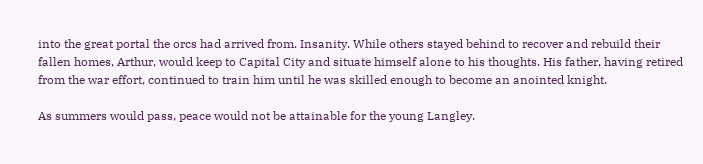into the great portal the orcs had arrived from. Insanity. While others stayed behind to recover and rebuild their fallen homes, Arthur, would keep to Capital City and situate himself alone to his thoughts. His father, having retired from the war effort, continued to train him until he was skilled enough to become an anointed knight.

As summers would pass, peace would not be attainable for the young Langley.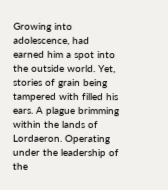Growing into adolescence, had earned him a spot into the outside world. Yet, stories of grain being tampered with filled his ears. A plague brimming within the lands of Lordaeron. Operating under the leadership of the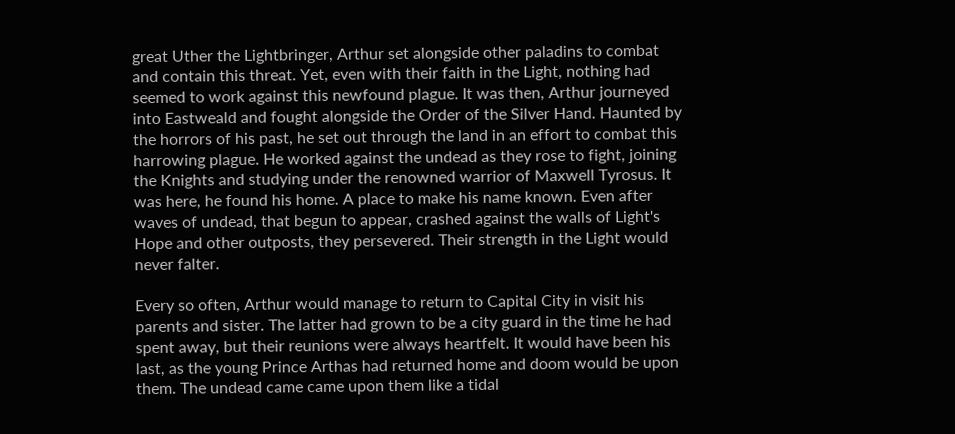great Uther the Lightbringer, Arthur set alongside other paladins to combat and contain this threat. Yet, even with their faith in the Light, nothing had seemed to work against this newfound plague. It was then, Arthur journeyed into Eastweald and fought alongside the Order of the Silver Hand. Haunted by the horrors of his past, he set out through the land in an effort to combat this harrowing plague. He worked against the undead as they rose to fight, joining the Knights and studying under the renowned warrior of Maxwell Tyrosus. It was here, he found his home. A place to make his name known. Even after waves of undead, that begun to appear, crashed against the walls of Light's Hope and other outposts, they persevered. Their strength in the Light would never falter.

Every so often, Arthur would manage to return to Capital City in visit his parents and sister. The latter had grown to be a city guard in the time he had spent away, but their reunions were always heartfelt. It would have been his last, as the young Prince Arthas had returned home and doom would be upon them. The undead came came upon them like a tidal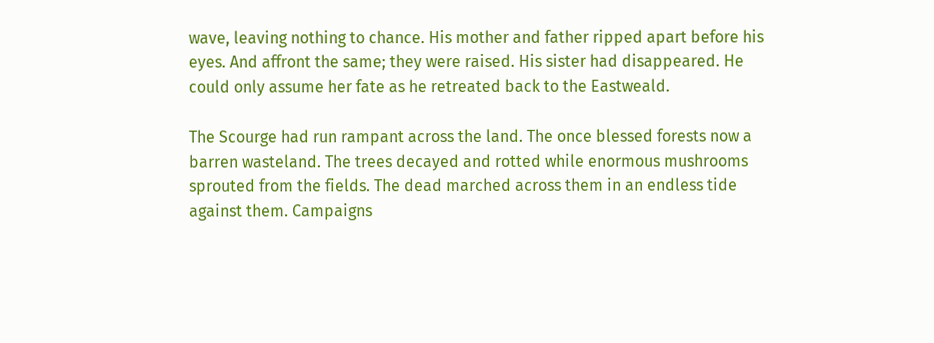wave, leaving nothing to chance. His mother and father ripped apart before his eyes. And affront the same; they were raised. His sister had disappeared. He could only assume her fate as he retreated back to the Eastweald.

The Scourge had run rampant across the land. The once blessed forests now a barren wasteland. The trees decayed and rotted while enormous mushrooms sprouted from the fields. The dead marched across them in an endless tide against them. Campaigns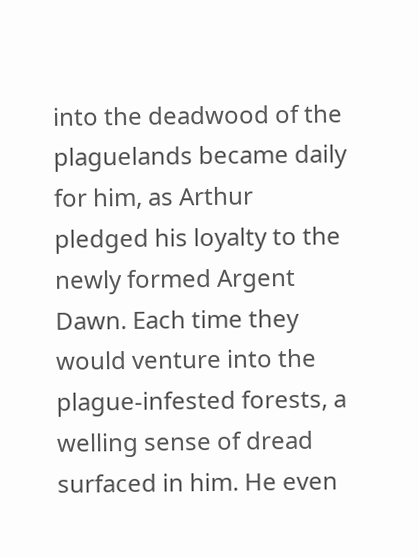into the deadwood of the plaguelands became daily for him, as Arthur pledged his loyalty to the newly formed Argent Dawn. Each time they would venture into the plague-infested forests, a welling sense of dread surfaced in him. He even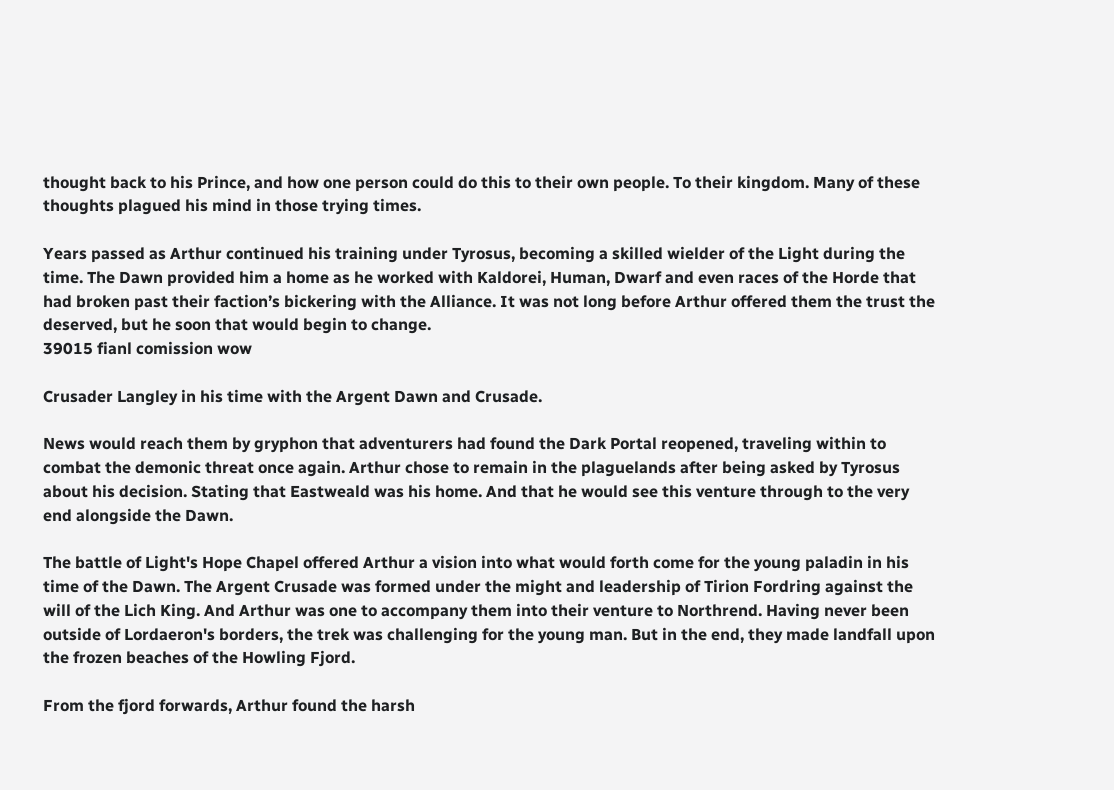thought back to his Prince, and how one person could do this to their own people. To their kingdom. Many of these thoughts plagued his mind in those trying times.

Years passed as Arthur continued his training under Tyrosus, becoming a skilled wielder of the Light during the time. The Dawn provided him a home as he worked with Kaldorei, Human, Dwarf and even races of the Horde that had broken past their faction’s bickering with the Alliance. It was not long before Arthur offered them the trust the deserved, but he soon that would begin to change.
39015 fianl comission wow

Crusader Langley in his time with the Argent Dawn and Crusade.

News would reach them by gryphon that adventurers had found the Dark Portal reopened, traveling within to combat the demonic threat once again. Arthur chose to remain in the plaguelands after being asked by Tyrosus about his decision. Stating that Eastweald was his home. And that he would see this venture through to the very end alongside the Dawn.

The battle of Light's Hope Chapel offered Arthur a vision into what would forth come for the young paladin in his time of the Dawn. The Argent Crusade was formed under the might and leadership of Tirion Fordring against the will of the Lich King. And Arthur was one to accompany them into their venture to Northrend. Having never been outside of Lordaeron's borders, the trek was challenging for the young man. But in the end, they made landfall upon the frozen beaches of the Howling Fjord.

From the fjord forwards, Arthur found the harsh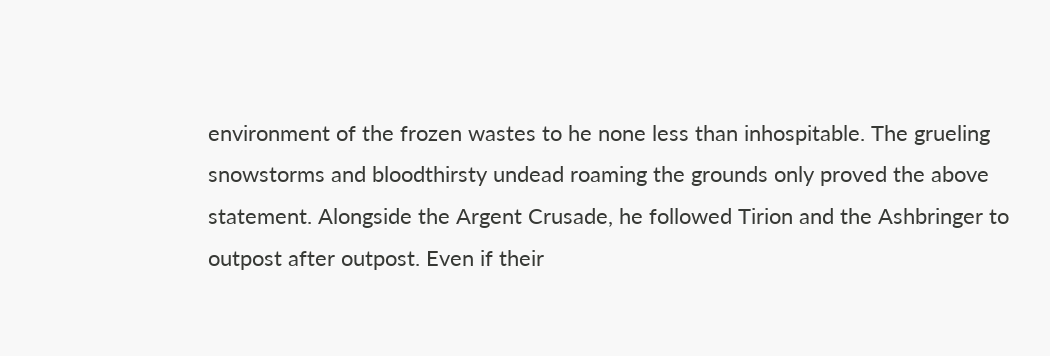environment of the frozen wastes to he none less than inhospitable. The grueling snowstorms and bloodthirsty undead roaming the grounds only proved the above statement. Alongside the Argent Crusade, he followed Tirion and the Ashbringer to outpost after outpost. Even if their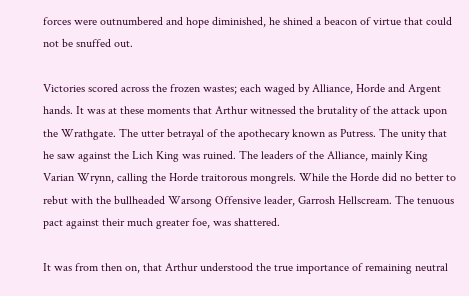forces were outnumbered and hope diminished, he shined a beacon of virtue that could not be snuffed out.

Victories scored across the frozen wastes; each waged by Alliance, Horde and Argent hands. It was at these moments that Arthur witnessed the brutality of the attack upon the Wrathgate. The utter betrayal of the apothecary known as Putress. The unity that he saw against the Lich King was ruined. The leaders of the Alliance, mainly King Varian Wrynn, calling the Horde traitorous mongrels. While the Horde did no better to rebut with the bullheaded Warsong Offensive leader, Garrosh Hellscream. The tenuous pact against their much greater foe, was shattered.

It was from then on, that Arthur understood the true importance of remaining neutral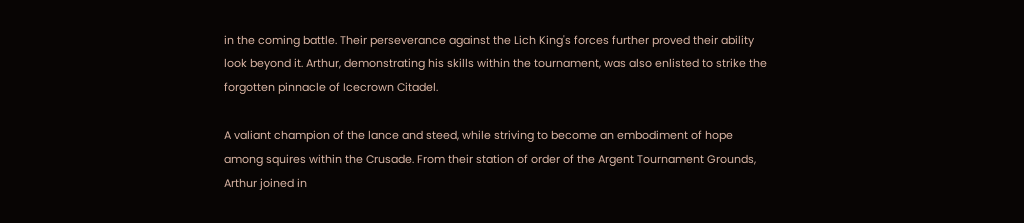in the coming battle. Their perseverance against the Lich King's forces further proved their ability look beyond it. Arthur, demonstrating his skills within the tournament, was also enlisted to strike the forgotten pinnacle of Icecrown Citadel.

A valiant champion of the lance and steed, while striving to become an embodiment of hope among squires within the Crusade. From their station of order of the Argent Tournament Grounds, Arthur joined in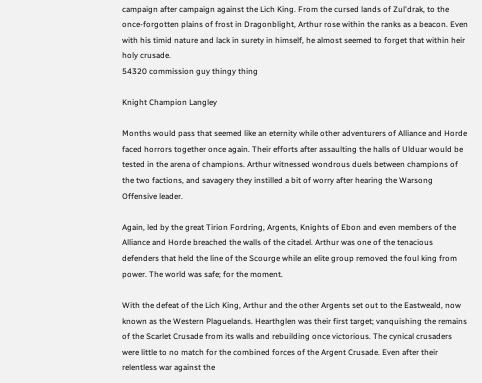campaign after campaign against the Lich King. From the cursed lands of Zul'drak, to the once-forgotten plains of frost in Dragonblight, Arthur rose within the ranks as a beacon. Even with his timid nature and lack in surety in himself, he almost seemed to forget that within heir holy crusade.
54320 commission guy thingy thing

Knight Champion Langley

Months would pass that seemed like an eternity while other adventurers of Alliance and Horde faced horrors together once again. Their efforts after assaulting the halls of Ulduar would be tested in the arena of champions. Arthur witnessed wondrous duels between champions of the two factions, and savagery they instilled a bit of worry after hearing the Warsong Offensive leader.

Again, led by the great Tirion Fordring, Argents, Knights of Ebon and even members of the Alliance and Horde breached the walls of the citadel. Arthur was one of the tenacious defenders that held the line of the Scourge while an elite group removed the foul king from power. The world was safe; for the moment.

With the defeat of the Lich King, Arthur and the other Argents set out to the Eastweald, now known as the Western Plaguelands. Hearthglen was their first target; vanquishing the remains of the Scarlet Crusade from its walls and rebuilding once victorious. The cynical crusaders were little to no match for the combined forces of the Argent Crusade. Even after their relentless war against the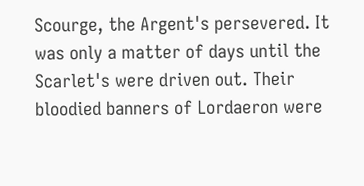Scourge, the Argent's persevered. It was only a matter of days until the Scarlet's were driven out. Their bloodied banners of Lordaeron were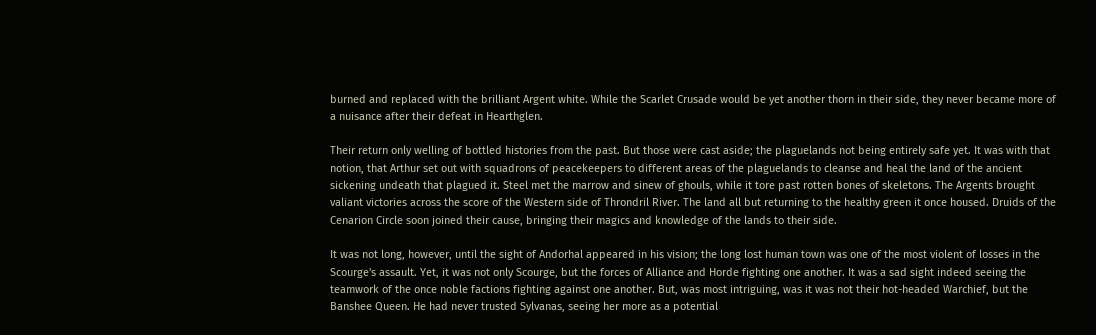burned and replaced with the brilliant Argent white. While the Scarlet Crusade would be yet another thorn in their side, they never became more of a nuisance after their defeat in Hearthglen.

Their return only welling of bottled histories from the past. But those were cast aside; the plaguelands not being entirely safe yet. It was with that notion, that Arthur set out with squadrons of peacekeepers to different areas of the plaguelands to cleanse and heal the land of the ancient sickening undeath that plagued it. Steel met the marrow and sinew of ghouls, while it tore past rotten bones of skeletons. The Argents brought valiant victories across the score of the Western side of Throndril River. The land all but returning to the healthy green it once housed. Druids of the Cenarion Circle soon joined their cause, bringing their magics and knowledge of the lands to their side.

It was not long, however, until the sight of Andorhal appeared in his vision; the long lost human town was one of the most violent of losses in the Scourge's assault. Yet, it was not only Scourge, but the forces of Alliance and Horde fighting one another. It was a sad sight indeed seeing the teamwork of the once noble factions fighting against one another. But, was most intriguing, was it was not their hot-headed Warchief, but the Banshee Queen. He had never trusted Sylvanas, seeing her more as a potential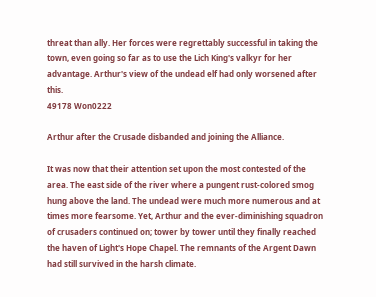threat than ally. Her forces were regrettably successful in taking the town, even going so far as to use the Lich King's valkyr for her advantage. Arthur's view of the undead elf had only worsened after this.
49178 Won0222

Arthur after the Crusade disbanded and joining the Alliance.

It was now that their attention set upon the most contested of the area. The east side of the river where a pungent rust-colored smog hung above the land. The undead were much more numerous and at times more fearsome. Yet, Arthur and the ever-diminishing squadron of crusaders continued on; tower by tower until they finally reached the haven of Light's Hope Chapel. The remnants of the Argent Dawn had still survived in the harsh climate.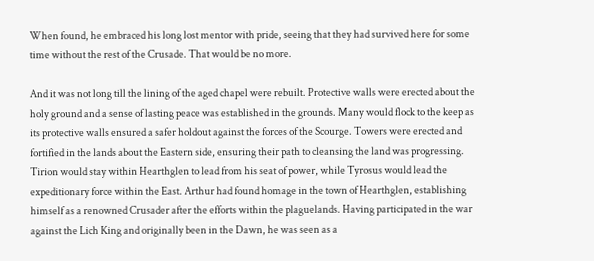When found, he embraced his long lost mentor with pride, seeing that they had survived here for some time without the rest of the Crusade. That would be no more.

And it was not long till the lining of the aged chapel were rebuilt. Protective walls were erected about the holy ground and a sense of lasting peace was established in the grounds. Many would flock to the keep as its protective walls ensured a safer holdout against the forces of the Scourge. Towers were erected and fortified in the lands about the Eastern side, ensuring their path to cleansing the land was progressing. Tirion would stay within Hearthglen to lead from his seat of power, while Tyrosus would lead the expeditionary force within the East. Arthur had found homage in the town of Hearthglen, establishing himself as a renowned Crusader after the efforts within the plaguelands. Having participated in the war against the Lich King and originally been in the Dawn, he was seen as a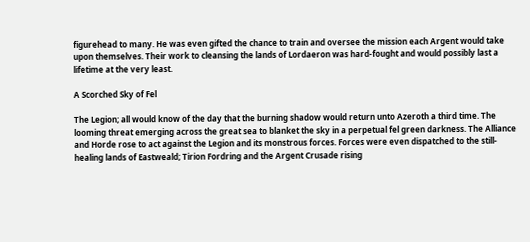figurehead to many. He was even gifted the chance to train and oversee the mission each Argent would take upon themselves. Their work to cleansing the lands of Lordaeron was hard-fought and would possibly last a lifetime at the very least.

A Scorched Sky of Fel

The Legion; all would know of the day that the burning shadow would return unto Azeroth a third time. The looming threat emerging across the great sea to blanket the sky in a perpetual fel green darkness. The Alliance and Horde rose to act against the Legion and its monstrous forces. Forces were even dispatched to the still-healing lands of Eastweald; Tirion Fordring and the Argent Crusade rising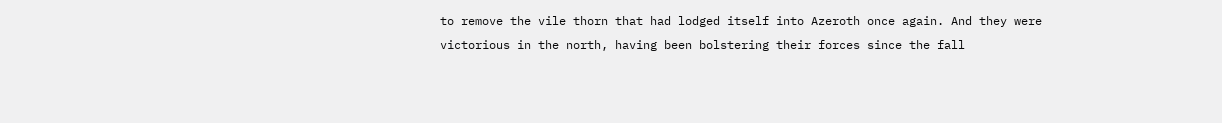to remove the vile thorn that had lodged itself into Azeroth once again. And they were victorious in the north, having been bolstering their forces since the fall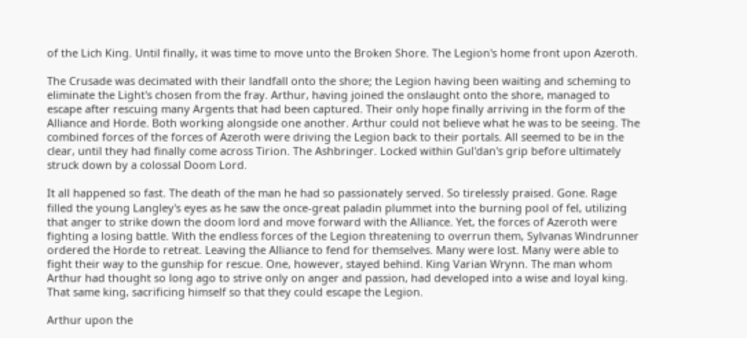of the Lich King. Until finally, it was time to move unto the Broken Shore. The Legion's home front upon Azeroth.

The Crusade was decimated with their landfall onto the shore; the Legion having been waiting and scheming to eliminate the Light's chosen from the fray. Arthur, having joined the onslaught onto the shore, managed to escape after rescuing many Argents that had been captured. Their only hope finally arriving in the form of the Alliance and Horde. Both working alongside one another. Arthur could not believe what he was to be seeing. The combined forces of the forces of Azeroth were driving the Legion back to their portals. All seemed to be in the clear, until they had finally come across Tirion. The Ashbringer. Locked within Gul'dan's grip before ultimately struck down by a colossal Doom Lord.

It all happened so fast. The death of the man he had so passionately served. So tirelessly praised. Gone. Rage filled the young Langley's eyes as he saw the once-great paladin plummet into the burning pool of fel, utilizing that anger to strike down the doom lord and move forward with the Alliance. Yet, the forces of Azeroth were fighting a losing battle. With the endless forces of the Legion threatening to overrun them, Sylvanas Windrunner ordered the Horde to retreat. Leaving the Alliance to fend for themselves. Many were lost. Many were able to fight their way to the gunship for rescue. One, however, stayed behind. King Varian Wrynn. The man whom Arthur had thought so long ago to strive only on anger and passion, had developed into a wise and loyal king. That same king, sacrificing himself so that they could escape the Legion.

Arthur upon the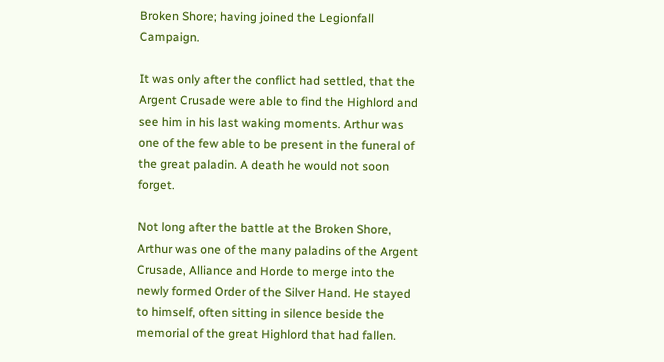Broken Shore; having joined the Legionfall Campaign.

It was only after the conflict had settled, that the Argent Crusade were able to find the Highlord and see him in his last waking moments. Arthur was one of the few able to be present in the funeral of the great paladin. A death he would not soon forget.

Not long after the battle at the Broken Shore, Arthur was one of the many paladins of the Argent Crusade, Alliance and Horde to merge into the newly formed Order of the Silver Hand. He stayed to himself, often sitting in silence beside the memorial of the great Highlord that had fallen.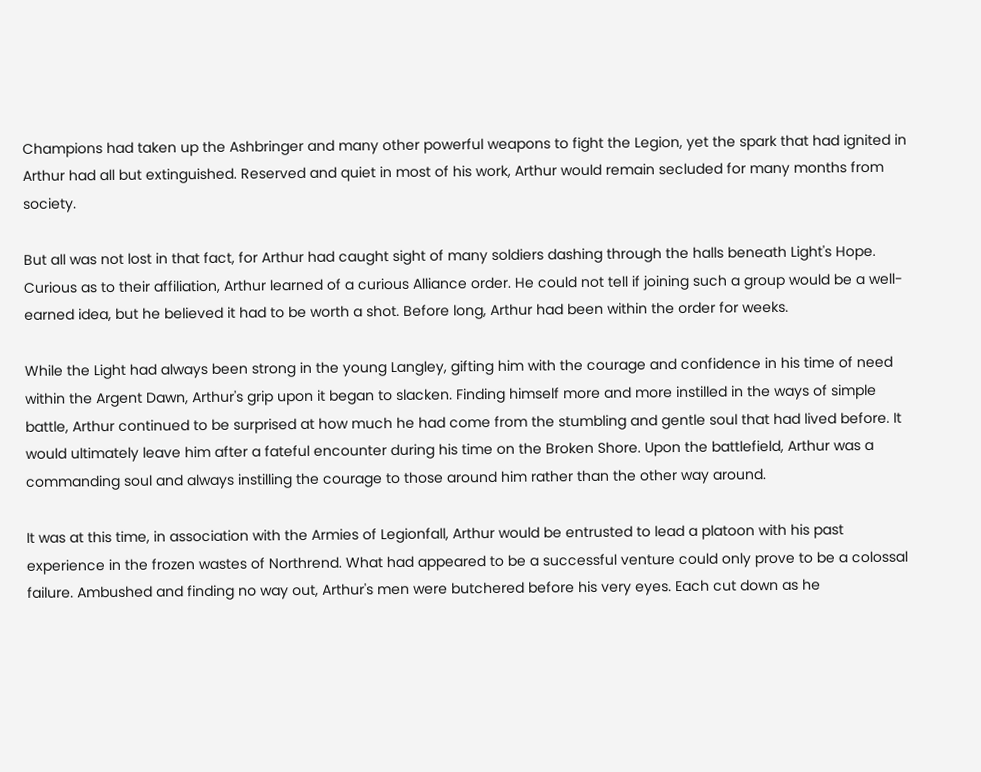Champions had taken up the Ashbringer and many other powerful weapons to fight the Legion, yet the spark that had ignited in Arthur had all but extinguished. Reserved and quiet in most of his work, Arthur would remain secluded for many months from society.

But all was not lost in that fact, for Arthur had caught sight of many soldiers dashing through the halls beneath Light's Hope. Curious as to their affiliation, Arthur learned of a curious Alliance order. He could not tell if joining such a group would be a well-earned idea, but he believed it had to be worth a shot. Before long, Arthur had been within the order for weeks.

While the Light had always been strong in the young Langley, gifting him with the courage and confidence in his time of need within the Argent Dawn, Arthur's grip upon it began to slacken. Finding himself more and more instilled in the ways of simple battle, Arthur continued to be surprised at how much he had come from the stumbling and gentle soul that had lived before. It would ultimately leave him after a fateful encounter during his time on the Broken Shore. Upon the battlefield, Arthur was a commanding soul and always instilling the courage to those around him rather than the other way around.

It was at this time, in association with the Armies of Legionfall, Arthur would be entrusted to lead a platoon with his past experience in the frozen wastes of Northrend. What had appeared to be a successful venture could only prove to be a colossal failure. Ambushed and finding no way out, Arthur's men were butchered before his very eyes. Each cut down as he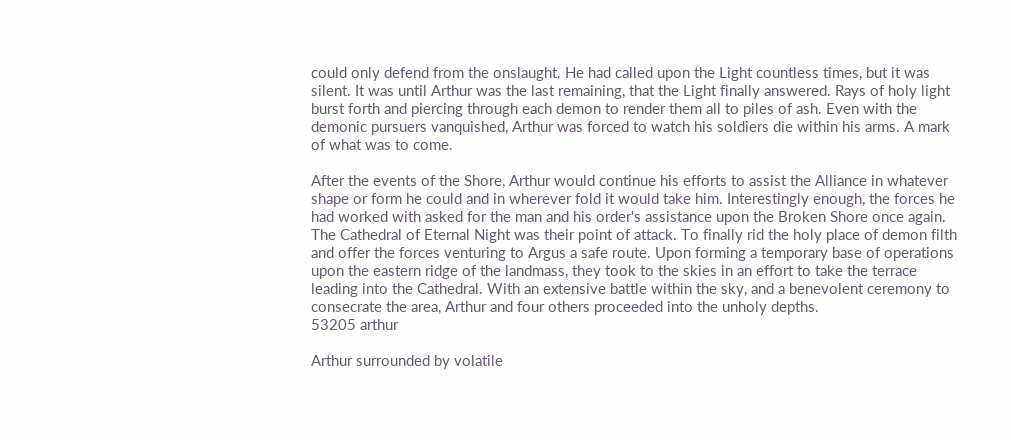could only defend from the onslaught. He had called upon the Light countless times, but it was silent. It was until Arthur was the last remaining, that the Light finally answered. Rays of holy light burst forth and piercing through each demon to render them all to piles of ash. Even with the demonic pursuers vanquished, Arthur was forced to watch his soldiers die within his arms. A mark of what was to come.

After the events of the Shore, Arthur would continue his efforts to assist the Alliance in whatever shape or form he could and in wherever fold it would take him. Interestingly enough, the forces he had worked with asked for the man and his order's assistance upon the Broken Shore once again. The Cathedral of Eternal Night was their point of attack. To finally rid the holy place of demon filth and offer the forces venturing to Argus a safe route. Upon forming a temporary base of operations upon the eastern ridge of the landmass, they took to the skies in an effort to take the terrace leading into the Cathedral. With an extensive battle within the sky, and a benevolent ceremony to consecrate the area, Arthur and four others proceeded into the unholy depths.
53205 arthur

Arthur surrounded by volatile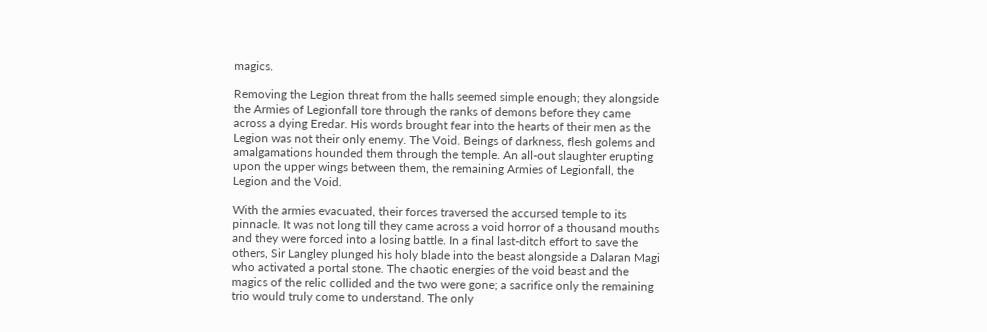magics.

Removing the Legion threat from the halls seemed simple enough; they alongside the Armies of Legionfall tore through the ranks of demons before they came across a dying Eredar. His words brought fear into the hearts of their men as the Legion was not their only enemy. The Void. Beings of darkness, flesh golems and amalgamations hounded them through the temple. An all-out slaughter erupting upon the upper wings between them, the remaining Armies of Legionfall, the Legion and the Void.

With the armies evacuated, their forces traversed the accursed temple to its pinnacle. It was not long till they came across a void horror of a thousand mouths and they were forced into a losing battle. In a final last-ditch effort to save the others, Sir Langley plunged his holy blade into the beast alongside a Dalaran Magi who activated a portal stone. The chaotic energies of the void beast and the magics of the relic collided and the two were gone; a sacrifice only the remaining trio would truly come to understand. The only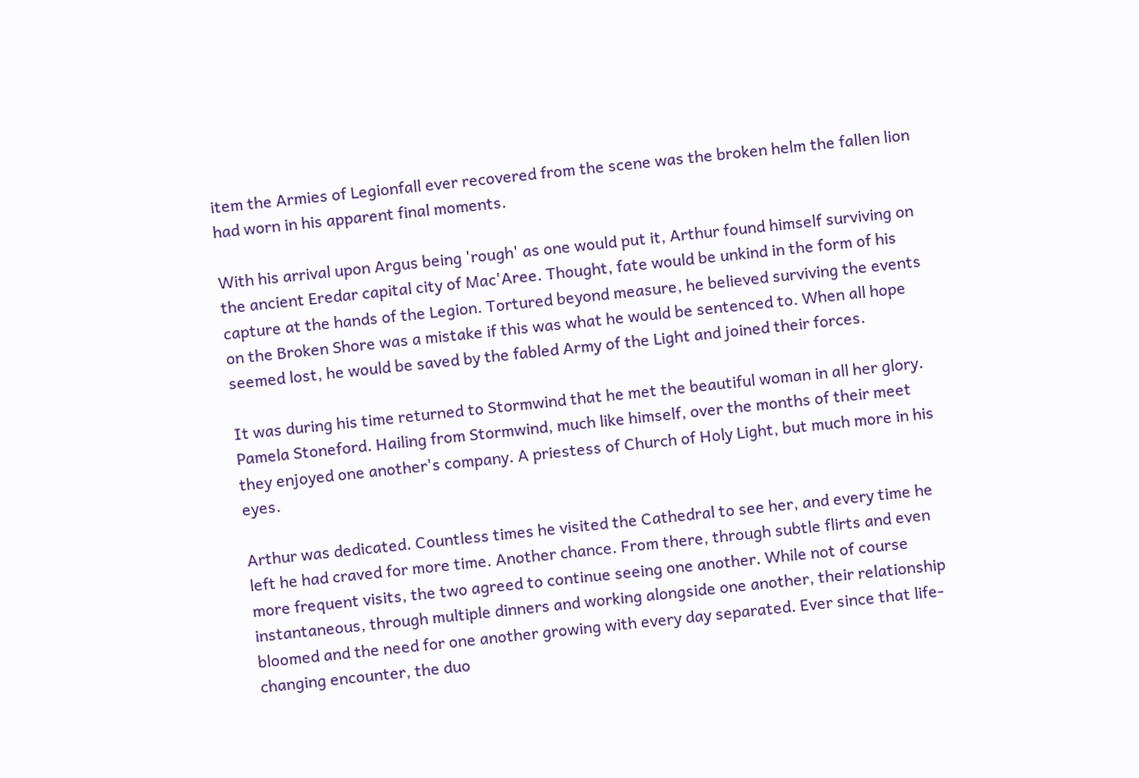item the Armies of Legionfall ever recovered from the scene was the broken helm the fallen lion had worn in his apparent final moments.

With his arrival upon Argus being 'rough' as one would put it, Arthur found himself surviving on the ancient Eredar capital city of Mac'Aree. Thought, fate would be unkind in the form of his capture at the hands of the Legion. Tortured beyond measure, he believed surviving the events on the Broken Shore was a mistake if this was what he would be sentenced to. When all hope seemed lost, he would be saved by the fabled Army of the Light and joined their forces.

It was during his time returned to Stormwind that he met the beautiful woman in all her glory. Pamela Stoneford. Hailing from Stormwind, much like himself, over the months of their meet they enjoyed one another's company. A priestess of Church of Holy Light, but much more in his eyes.

Arthur was dedicated. Countless times he visited the Cathedral to see her, and every time he left he had craved for more time. Another chance. From there, through subtle flirts and even more frequent visits, the two agreed to continue seeing one another. While not of course instantaneous, through multiple dinners and working alongside one another, their relationship bloomed and the need for one another growing with every day separated. Ever since that life-changing encounter, the duo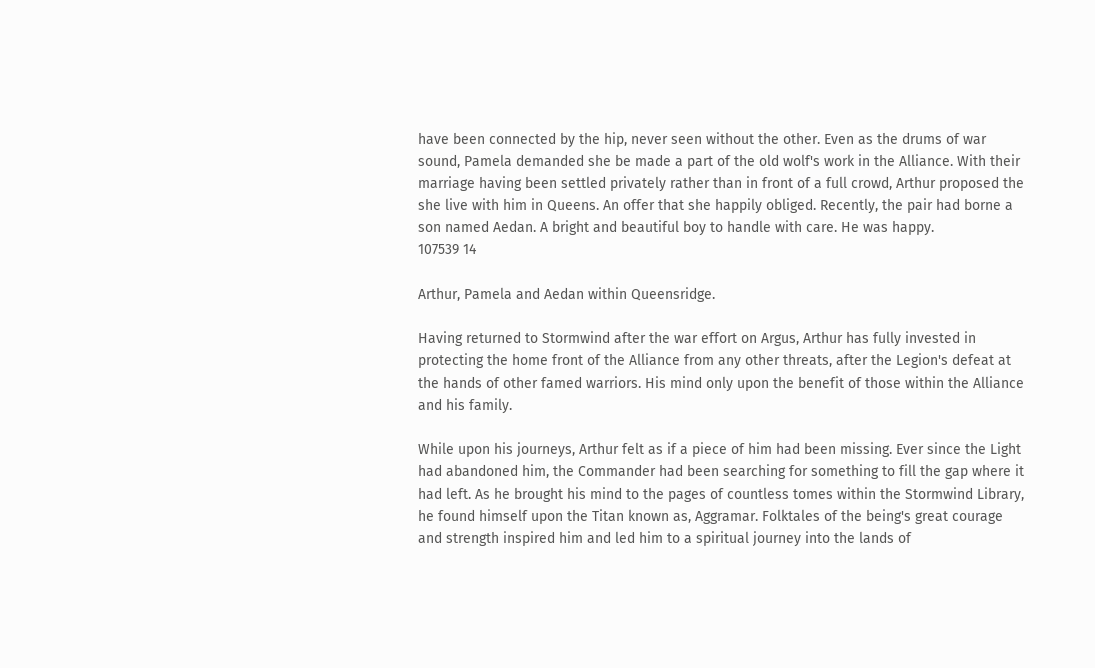have been connected by the hip, never seen without the other. Even as the drums of war sound, Pamela demanded she be made a part of the old wolf's work in the Alliance. With their marriage having been settled privately rather than in front of a full crowd, Arthur proposed the she live with him in Queens. An offer that she happily obliged. Recently, the pair had borne a son named Aedan. A bright and beautiful boy to handle with care. He was happy.
107539 14

Arthur, Pamela and Aedan within Queensridge.

Having returned to Stormwind after the war effort on Argus, Arthur has fully invested in protecting the home front of the Alliance from any other threats, after the Legion's defeat at the hands of other famed warriors. His mind only upon the benefit of those within the Alliance and his family.

While upon his journeys, Arthur felt as if a piece of him had been missing. Ever since the Light had abandoned him, the Commander had been searching for something to fill the gap where it had left. As he brought his mind to the pages of countless tomes within the Stormwind Library, he found himself upon the Titan known as, Aggramar. Folktales of the being's great courage and strength inspired him and led him to a spiritual journey into the lands of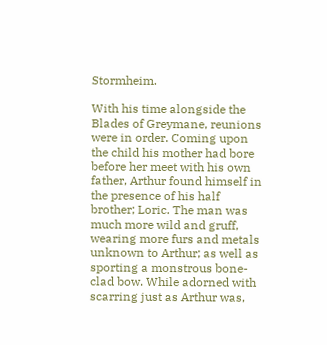Stormheim.

With his time alongside the Blades of Greymane, reunions were in order. Coming upon the child his mother had bore before her meet with his own father, Arthur found himself in the presence of his half brother; Loric. The man was much more wild and gruff, wearing more furs and metals unknown to Arthur; as well as sporting a monstrous bone-clad bow. While adorned with scarring just as Arthur was,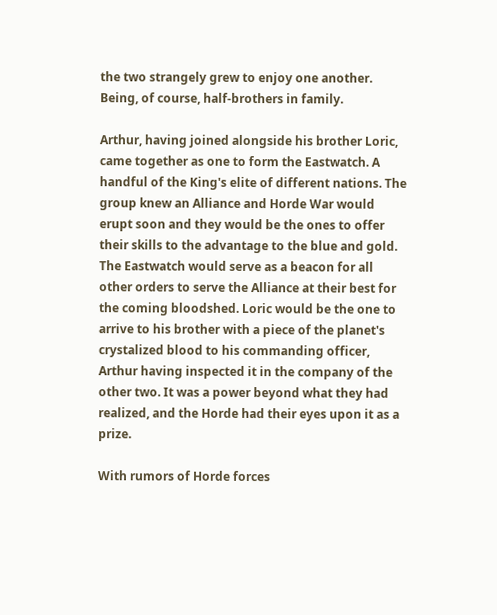the two strangely grew to enjoy one another. Being, of course, half-brothers in family.

Arthur, having joined alongside his brother Loric, came together as one to form the Eastwatch. A handful of the King's elite of different nations. The group knew an Alliance and Horde War would erupt soon and they would be the ones to offer their skills to the advantage to the blue and gold. The Eastwatch would serve as a beacon for all other orders to serve the Alliance at their best for the coming bloodshed. Loric would be the one to arrive to his brother with a piece of the planet's crystalized blood to his commanding officer, Arthur having inspected it in the company of the other two. It was a power beyond what they had realized, and the Horde had their eyes upon it as a prize.

With rumors of Horde forces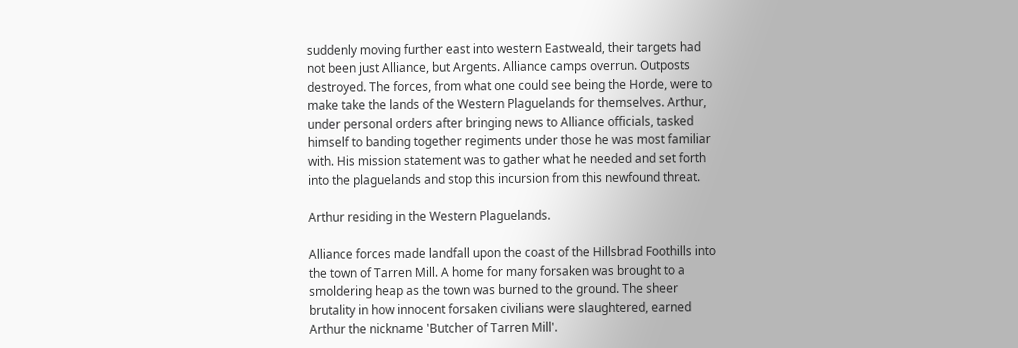suddenly moving further east into western Eastweald, their targets had not been just Alliance, but Argents. Alliance camps overrun. Outposts destroyed. The forces, from what one could see being the Horde, were to make take the lands of the Western Plaguelands for themselves. Arthur, under personal orders after bringing news to Alliance officials, tasked himself to banding together regiments under those he was most familiar with. His mission statement was to gather what he needed and set forth into the plaguelands and stop this incursion from this newfound threat.

Arthur residing in the Western Plaguelands.

Alliance forces made landfall upon the coast of the Hillsbrad Foothills into the town of Tarren Mill. A home for many forsaken was brought to a smoldering heap as the town was burned to the ground. The sheer brutality in how innocent forsaken civilians were slaughtered, earned Arthur the nickname 'Butcher of Tarren Mill'.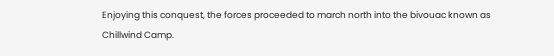Enjoying this conquest, the forces proceeded to march north into the bivouac known as Chillwind Camp.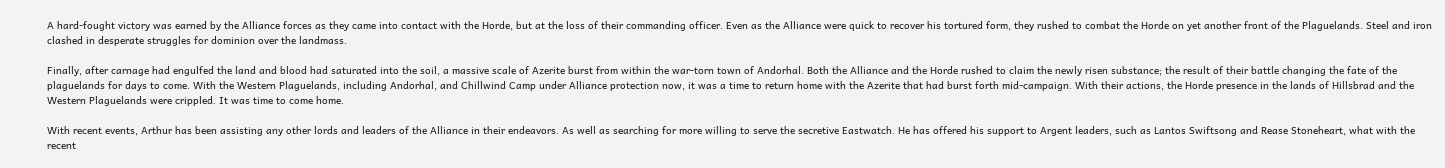A hard-fought victory was earned by the Alliance forces as they came into contact with the Horde, but at the loss of their commanding officer. Even as the Alliance were quick to recover his tortured form, they rushed to combat the Horde on yet another front of the Plaguelands. Steel and iron clashed in desperate struggles for dominion over the landmass.

Finally, after carnage had engulfed the land and blood had saturated into the soil, a massive scale of Azerite burst from within the war-torn town of Andorhal. Both the Alliance and the Horde rushed to claim the newly risen substance; the result of their battle changing the fate of the plaguelands for days to come. With the Western Plaguelands, including Andorhal, and Chillwind Camp under Alliance protection now, it was a time to return home with the Azerite that had burst forth mid-campaign. With their actions, the Horde presence in the lands of Hillsbrad and the Western Plaguelands were crippled. It was time to come home.

With recent events, Arthur has been assisting any other lords and leaders of the Alliance in their endeavors. As well as searching for more willing to serve the secretive Eastwatch. He has offered his support to Argent leaders, such as Lantos Swiftsong and Rease Stoneheart, what with the recent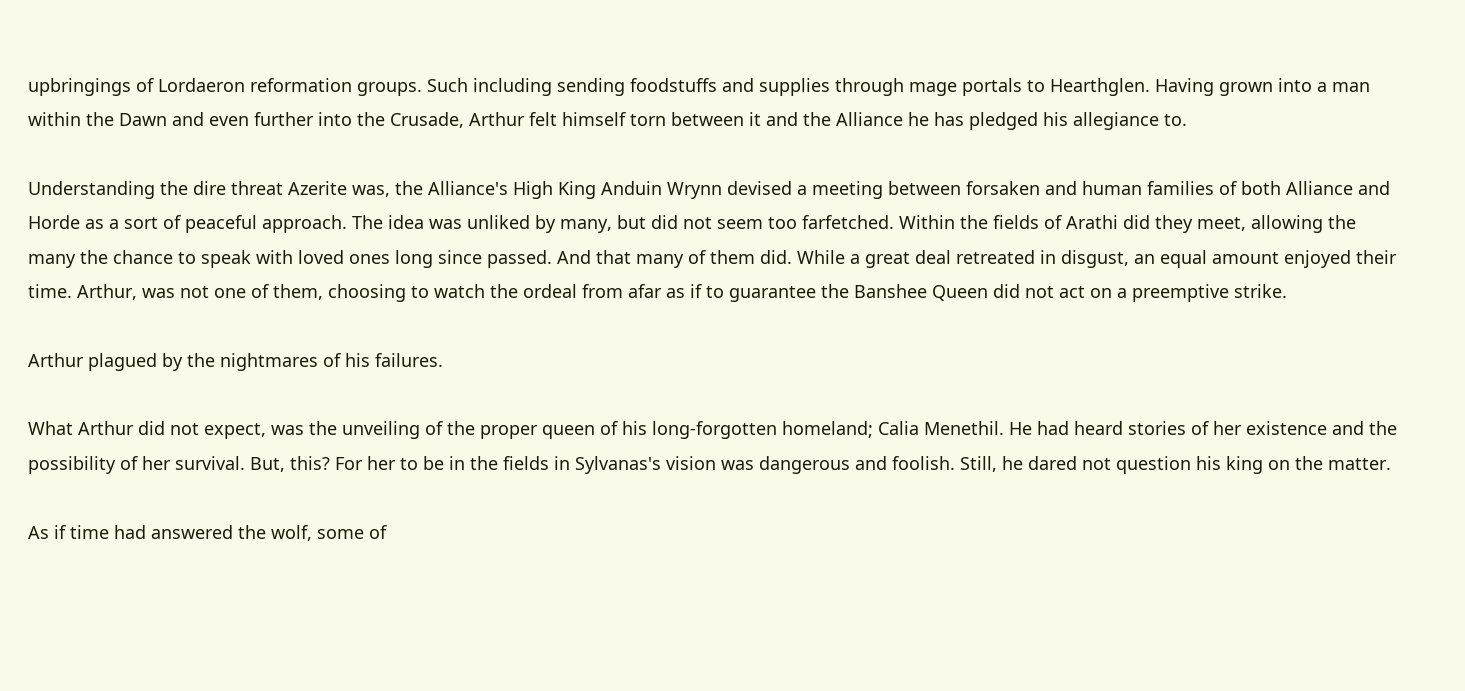upbringings of Lordaeron reformation groups. Such including sending foodstuffs and supplies through mage portals to Hearthglen. Having grown into a man within the Dawn and even further into the Crusade, Arthur felt himself torn between it and the Alliance he has pledged his allegiance to.

Understanding the dire threat Azerite was, the Alliance's High King Anduin Wrynn devised a meeting between forsaken and human families of both Alliance and Horde as a sort of peaceful approach. The idea was unliked by many, but did not seem too farfetched. Within the fields of Arathi did they meet, allowing the many the chance to speak with loved ones long since passed. And that many of them did. While a great deal retreated in disgust, an equal amount enjoyed their time. Arthur, was not one of them, choosing to watch the ordeal from afar as if to guarantee the Banshee Queen did not act on a preemptive strike.

Arthur plagued by the nightmares of his failures.

What Arthur did not expect, was the unveiling of the proper queen of his long-forgotten homeland; Calia Menethil. He had heard stories of her existence and the possibility of her survival. But, this? For her to be in the fields in Sylvanas's vision was dangerous and foolish. Still, he dared not question his king on the matter.

As if time had answered the wolf, some of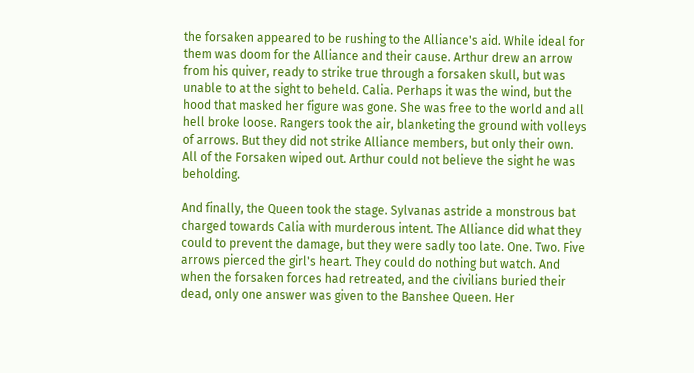the forsaken appeared to be rushing to the Alliance's aid. While ideal for them was doom for the Alliance and their cause. Arthur drew an arrow from his quiver, ready to strike true through a forsaken skull, but was unable to at the sight to beheld. Calia. Perhaps it was the wind, but the hood that masked her figure was gone. She was free to the world and all hell broke loose. Rangers took the air, blanketing the ground with volleys of arrows. But they did not strike Alliance members, but only their own. All of the Forsaken wiped out. Arthur could not believe the sight he was beholding.

And finally, the Queen took the stage. Sylvanas astride a monstrous bat charged towards Calia with murderous intent. The Alliance did what they could to prevent the damage, but they were sadly too late. One. Two. Five arrows pierced the girl's heart. They could do nothing but watch. And when the forsaken forces had retreated, and the civilians buried their dead, only one answer was given to the Banshee Queen. Her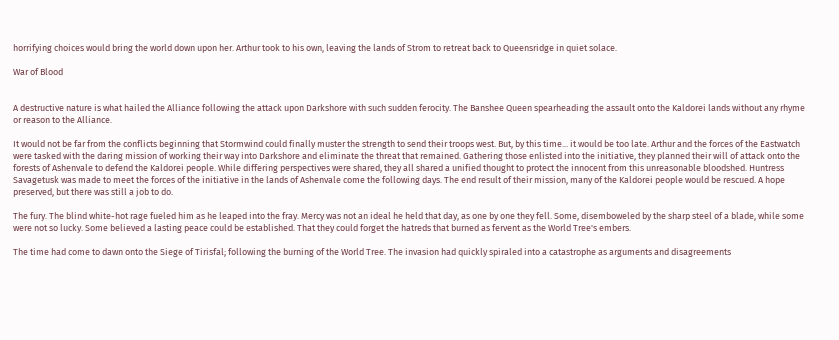horrifying choices would bring the world down upon her. Arthur took to his own, leaving the lands of Strom to retreat back to Queensridge in quiet solace.

War of Blood


A destructive nature is what hailed the Alliance following the attack upon Darkshore with such sudden ferocity. The Banshee Queen spearheading the assault onto the Kaldorei lands without any rhyme or reason to the Alliance.

It would not be far from the conflicts beginning that Stormwind could finally muster the strength to send their troops west. But, by this time... it would be too late. Arthur and the forces of the Eastwatch were tasked with the daring mission of working their way into Darkshore and eliminate the threat that remained. Gathering those enlisted into the initiative, they planned their will of attack onto the forests of Ashenvale to defend the Kaldorei people. While differing perspectives were shared, they all shared a unified thought to protect the innocent from this unreasonable bloodshed. Huntress Savagetusk was made to meet the forces of the initiative in the lands of Ashenvale come the following days. The end result of their mission, many of the Kaldorei people would be rescued. A hope preserved, but there was still a job to do.

The fury. The blind white-hot rage fueled him as he leaped into the fray. Mercy was not an ideal he held that day, as one by one they fell. Some, disemboweled by the sharp steel of a blade, while some were not so lucky. Some believed a lasting peace could be established. That they could forget the hatreds that burned as fervent as the World Tree's embers.

The time had come to dawn onto the Siege of Tirisfal; following the burning of the World Tree. The invasion had quickly spiraled into a catastrophe as arguments and disagreements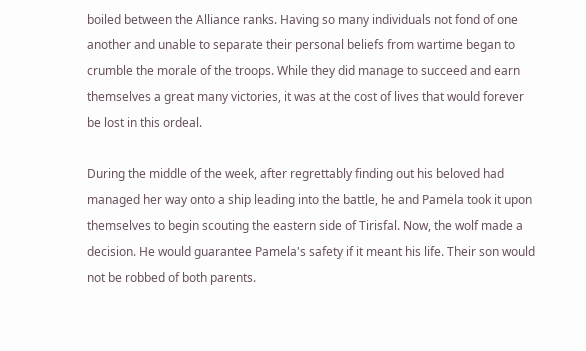boiled between the Alliance ranks. Having so many individuals not fond of one another and unable to separate their personal beliefs from wartime began to crumble the morale of the troops. While they did manage to succeed and earn themselves a great many victories, it was at the cost of lives that would forever be lost in this ordeal.

During the middle of the week, after regrettably finding out his beloved had managed her way onto a ship leading into the battle, he and Pamela took it upon themselves to begin scouting the eastern side of Tirisfal. Now, the wolf made a decision. He would guarantee Pamela's safety if it meant his life. Their son would not be robbed of both parents.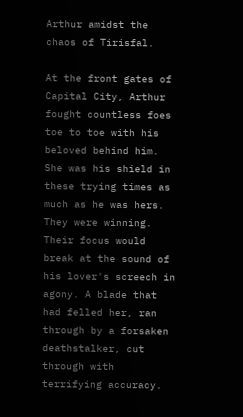Arthur amidst the chaos of Tirisfal.

At the front gates of Capital City, Arthur fought countless foes toe to toe with his beloved behind him. She was his shield in these trying times as much as he was hers. They were winning. Their focus would break at the sound of his lover's screech in agony. A blade that had felled her, ran through by a forsaken deathstalker, cut through with terrifying accuracy.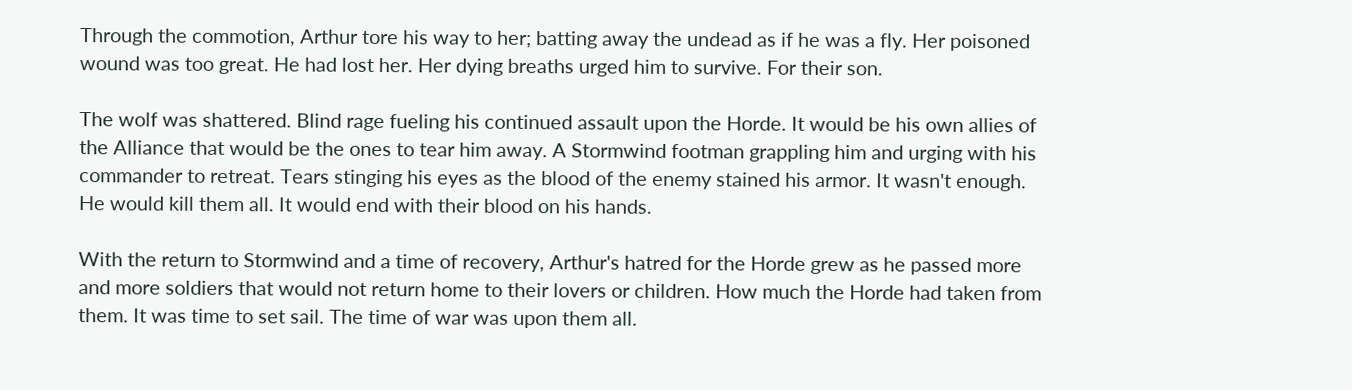Through the commotion, Arthur tore his way to her; batting away the undead as if he was a fly. Her poisoned wound was too great. He had lost her. Her dying breaths urged him to survive. For their son.

The wolf was shattered. Blind rage fueling his continued assault upon the Horde. It would be his own allies of the Alliance that would be the ones to tear him away. A Stormwind footman grappling him and urging with his commander to retreat. Tears stinging his eyes as the blood of the enemy stained his armor. It wasn't enough. He would kill them all. It would end with their blood on his hands.

With the return to Stormwind and a time of recovery, Arthur's hatred for the Horde grew as he passed more and more soldiers that would not return home to their lovers or children. How much the Horde had taken from them. It was time to set sail. The time of war was upon them all.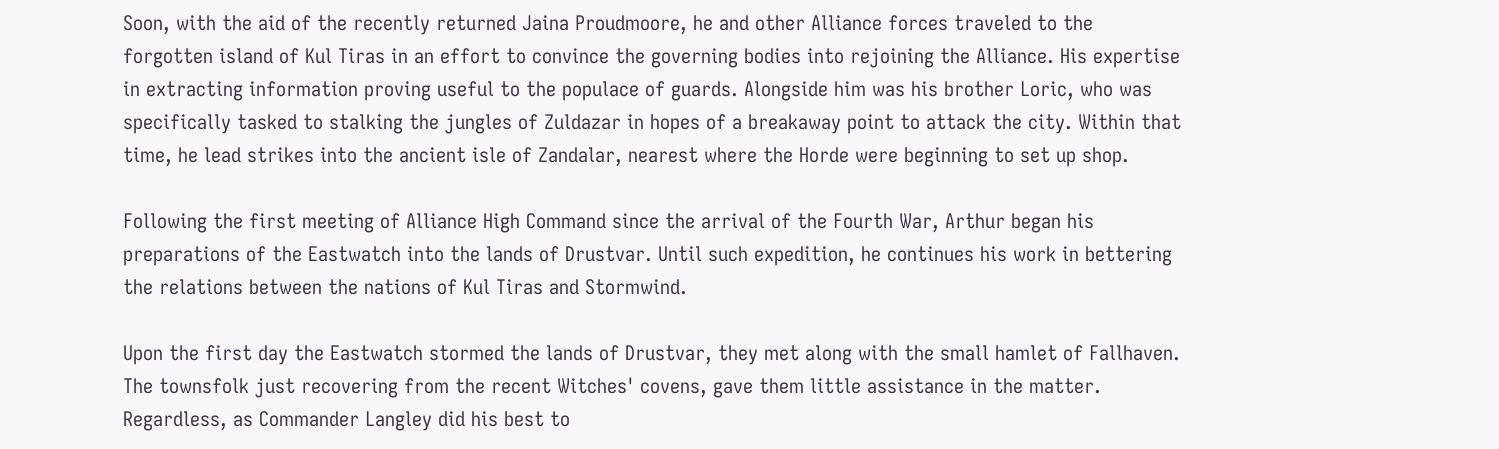Soon, with the aid of the recently returned Jaina Proudmoore, he and other Alliance forces traveled to the forgotten island of Kul Tiras in an effort to convince the governing bodies into rejoining the Alliance. His expertise in extracting information proving useful to the populace of guards. Alongside him was his brother Loric, who was specifically tasked to stalking the jungles of Zuldazar in hopes of a breakaway point to attack the city. Within that time, he lead strikes into the ancient isle of Zandalar, nearest where the Horde were beginning to set up shop.

Following the first meeting of Alliance High Command since the arrival of the Fourth War, Arthur began his preparations of the Eastwatch into the lands of Drustvar. Until such expedition, he continues his work in bettering the relations between the nations of Kul Tiras and Stormwind.

Upon the first day the Eastwatch stormed the lands of Drustvar, they met along with the small hamlet of Fallhaven. The townsfolk just recovering from the recent Witches' covens, gave them little assistance in the matter. Regardless, as Commander Langley did his best to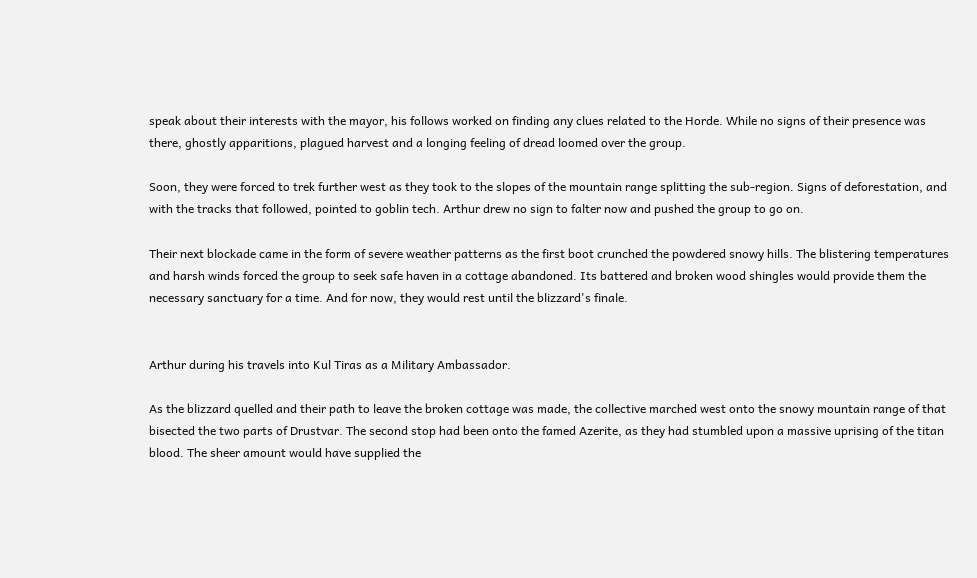speak about their interests with the mayor, his follows worked on finding any clues related to the Horde. While no signs of their presence was there, ghostly apparitions, plagued harvest and a longing feeling of dread loomed over the group.

Soon, they were forced to trek further west as they took to the slopes of the mountain range splitting the sub-region. Signs of deforestation, and with the tracks that followed, pointed to goblin tech. Arthur drew no sign to falter now and pushed the group to go on.

Their next blockade came in the form of severe weather patterns as the first boot crunched the powdered snowy hills. The blistering temperatures and harsh winds forced the group to seek safe haven in a cottage abandoned. Its battered and broken wood shingles would provide them the necessary sanctuary for a time. And for now, they would rest until the blizzard's finale.


Arthur during his travels into Kul Tiras as a Military Ambassador.

As the blizzard quelled and their path to leave the broken cottage was made, the collective marched west onto the snowy mountain range of that bisected the two parts of Drustvar. The second stop had been onto the famed Azerite, as they had stumbled upon a massive uprising of the titan blood. The sheer amount would have supplied the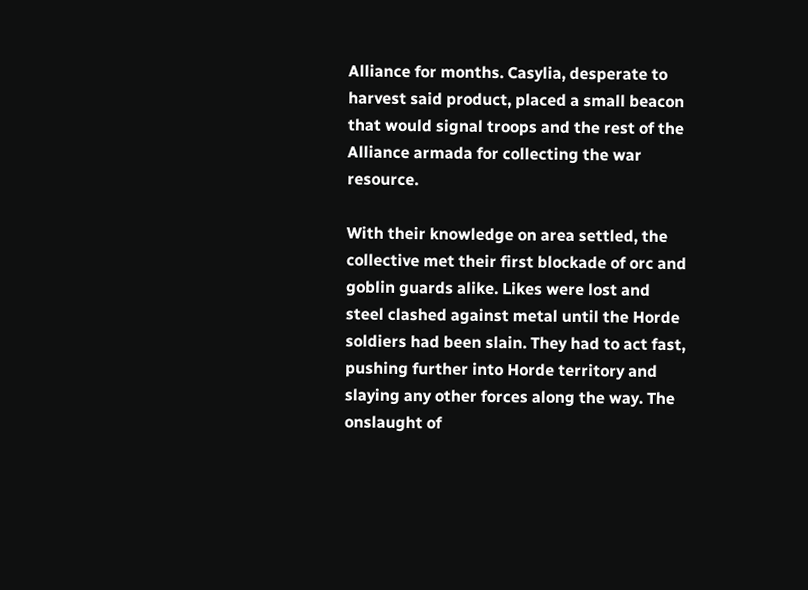Alliance for months. Casylia, desperate to harvest said product, placed a small beacon that would signal troops and the rest of the Alliance armada for collecting the war resource.

With their knowledge on area settled, the collective met their first blockade of orc and goblin guards alike. Likes were lost and steel clashed against metal until the Horde soldiers had been slain. They had to act fast, pushing further into Horde territory and slaying any other forces along the way. The onslaught of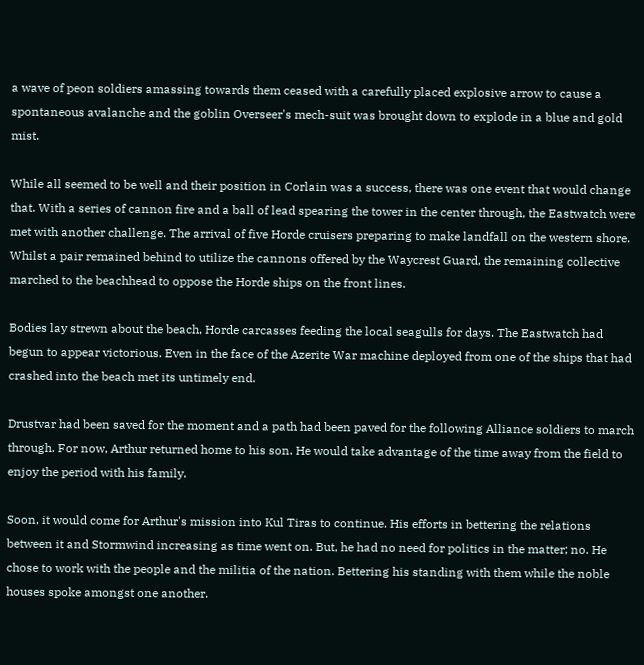a wave of peon soldiers amassing towards them ceased with a carefully placed explosive arrow to cause a spontaneous avalanche and the goblin Overseer's mech-suit was brought down to explode in a blue and gold mist.

While all seemed to be well and their position in Corlain was a success, there was one event that would change that. With a series of cannon fire and a ball of lead spearing the tower in the center through, the Eastwatch were met with another challenge. The arrival of five Horde cruisers preparing to make landfall on the western shore. Whilst a pair remained behind to utilize the cannons offered by the Waycrest Guard, the remaining collective marched to the beachhead to oppose the Horde ships on the front lines.

Bodies lay strewn about the beach, Horde carcasses feeding the local seagulls for days. The Eastwatch had begun to appear victorious. Even in the face of the Azerite War machine deployed from one of the ships that had crashed into the beach met its untimely end.

Drustvar had been saved for the moment and a path had been paved for the following Alliance soldiers to march through. For now, Arthur returned home to his son. He would take advantage of the time away from the field to enjoy the period with his family.

Soon, it would come for Arthur's mission into Kul Tiras to continue. His efforts in bettering the relations between it and Stormwind increasing as time went on. But, he had no need for politics in the matter; no. He chose to work with the people and the militia of the nation. Bettering his standing with them while the noble houses spoke amongst one another.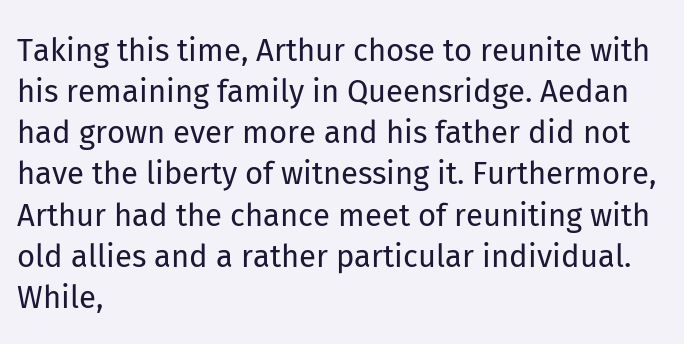Taking this time, Arthur chose to reunite with his remaining family in Queensridge. Aedan had grown ever more and his father did not have the liberty of witnessing it. Furthermore, Arthur had the chance meet of reuniting with old allies and a rather particular individual. While,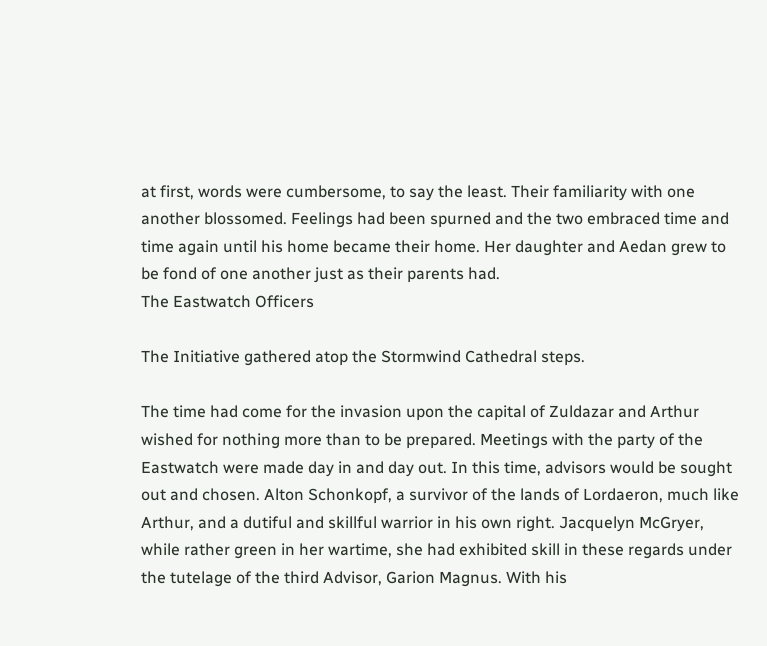at first, words were cumbersome, to say the least. Their familiarity with one another blossomed. Feelings had been spurned and the two embraced time and time again until his home became their home. Her daughter and Aedan grew to be fond of one another just as their parents had.
The Eastwatch Officers

The Initiative gathered atop the Stormwind Cathedral steps.

The time had come for the invasion upon the capital of Zuldazar and Arthur wished for nothing more than to be prepared. Meetings with the party of the Eastwatch were made day in and day out. In this time, advisors would be sought out and chosen. Alton Schonkopf, a survivor of the lands of Lordaeron, much like Arthur, and a dutiful and skillful warrior in his own right. Jacquelyn McGryer, while rather green in her wartime, she had exhibited skill in these regards under the tutelage of the third Advisor, Garion Magnus. With his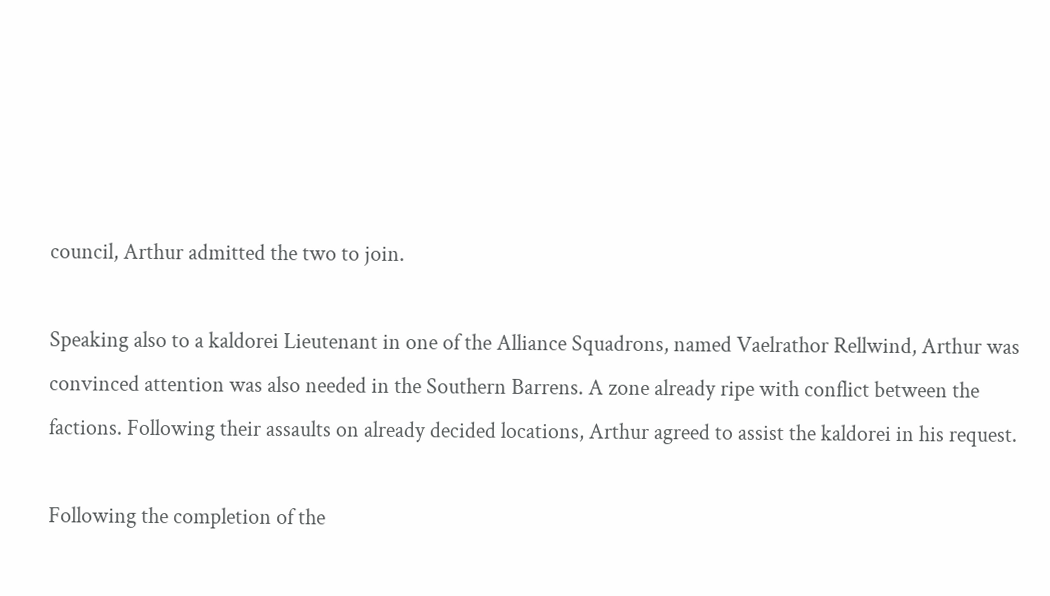council, Arthur admitted the two to join.

Speaking also to a kaldorei Lieutenant in one of the Alliance Squadrons, named Vaelrathor Rellwind, Arthur was convinced attention was also needed in the Southern Barrens. A zone already ripe with conflict between the factions. Following their assaults on already decided locations, Arthur agreed to assist the kaldorei in his request.

Following the completion of the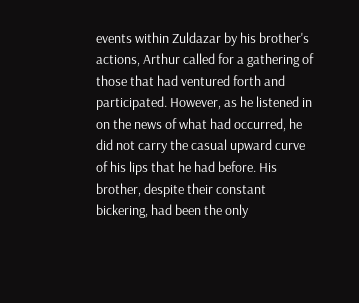events within Zuldazar by his brother's actions, Arthur called for a gathering of those that had ventured forth and participated. However, as he listened in on the news of what had occurred, he did not carry the casual upward curve of his lips that he had before. His brother, despite their constant bickering, had been the only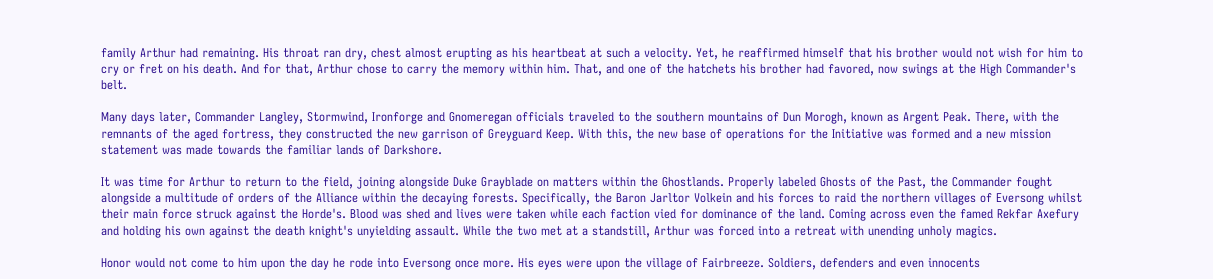family Arthur had remaining. His throat ran dry, chest almost erupting as his heartbeat at such a velocity. Yet, he reaffirmed himself that his brother would not wish for him to cry or fret on his death. And for that, Arthur chose to carry the memory within him. That, and one of the hatchets his brother had favored, now swings at the High Commander's belt.

Many days later, Commander Langley, Stormwind, Ironforge and Gnomeregan officials traveled to the southern mountains of Dun Morogh, known as Argent Peak. There, with the remnants of the aged fortress, they constructed the new garrison of Greyguard Keep. With this, the new base of operations for the Initiative was formed and a new mission statement was made towards the familiar lands of Darkshore.

It was time for Arthur to return to the field, joining alongside Duke Grayblade on matters within the Ghostlands. Properly labeled Ghosts of the Past, the Commander fought alongside a multitude of orders of the Alliance within the decaying forests. Specifically, the Baron Jarltor Volkein and his forces to raid the northern villages of Eversong whilst their main force struck against the Horde's. Blood was shed and lives were taken while each faction vied for dominance of the land. Coming across even the famed Rekfar Axefury and holding his own against the death knight's unyielding assault. While the two met at a standstill, Arthur was forced into a retreat with unending unholy magics.

Honor would not come to him upon the day he rode into Eversong once more. His eyes were upon the village of Fairbreeze. Soldiers, defenders and even innocents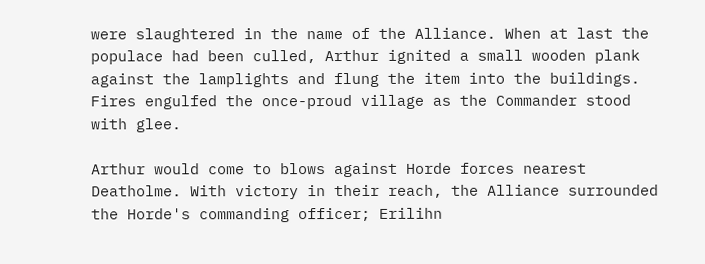were slaughtered in the name of the Alliance. When at last the populace had been culled, Arthur ignited a small wooden plank against the lamplights and flung the item into the buildings. Fires engulfed the once-proud village as the Commander stood with glee.

Arthur would come to blows against Horde forces nearest Deatholme. With victory in their reach, the Alliance surrounded the Horde's commanding officer; Erilihn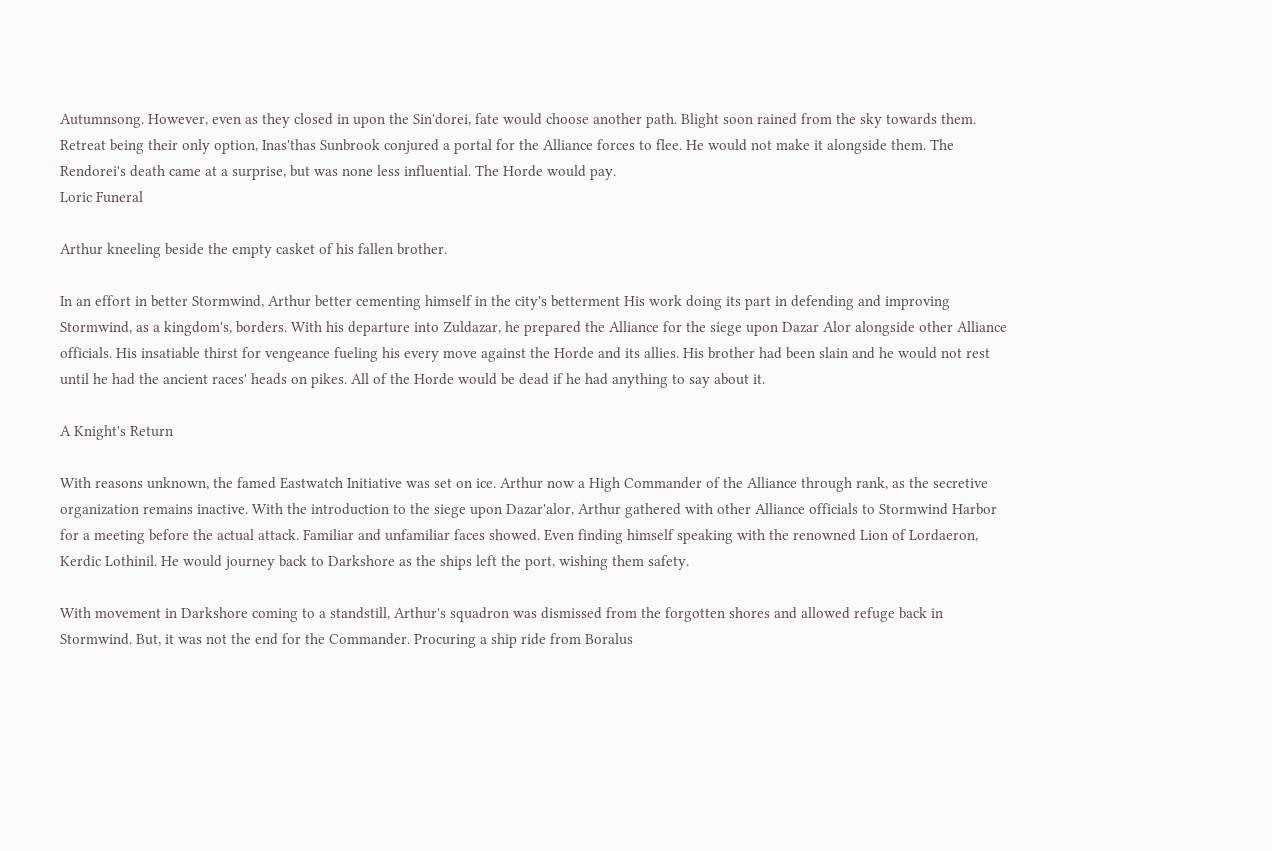Autumnsong. However, even as they closed in upon the Sin'dorei, fate would choose another path. Blight soon rained from the sky towards them. Retreat being their only option, Inas'thas Sunbrook conjured a portal for the Alliance forces to flee. He would not make it alongside them. The Rendorei's death came at a surprise, but was none less influential. The Horde would pay.
Loric Funeral

Arthur kneeling beside the empty casket of his fallen brother.

In an effort in better Stormwind, Arthur better cementing himself in the city's betterment His work doing its part in defending and improving Stormwind, as a kingdom's, borders. With his departure into Zuldazar, he prepared the Alliance for the siege upon Dazar Alor alongside other Alliance officials. His insatiable thirst for vengeance fueling his every move against the Horde and its allies. His brother had been slain and he would not rest until he had the ancient races' heads on pikes. All of the Horde would be dead if he had anything to say about it.

A Knight's Return

With reasons unknown, the famed Eastwatch Initiative was set on ice. Arthur now a High Commander of the Alliance through rank, as the secretive organization remains inactive. With the introduction to the siege upon Dazar'alor, Arthur gathered with other Alliance officials to Stormwind Harbor for a meeting before the actual attack. Familiar and unfamiliar faces showed. Even finding himself speaking with the renowned Lion of Lordaeron, Kerdic Lothinil. He would journey back to Darkshore as the ships left the port, wishing them safety.

With movement in Darkshore coming to a standstill, Arthur's squadron was dismissed from the forgotten shores and allowed refuge back in Stormwind. But, it was not the end for the Commander. Procuring a ship ride from Boralus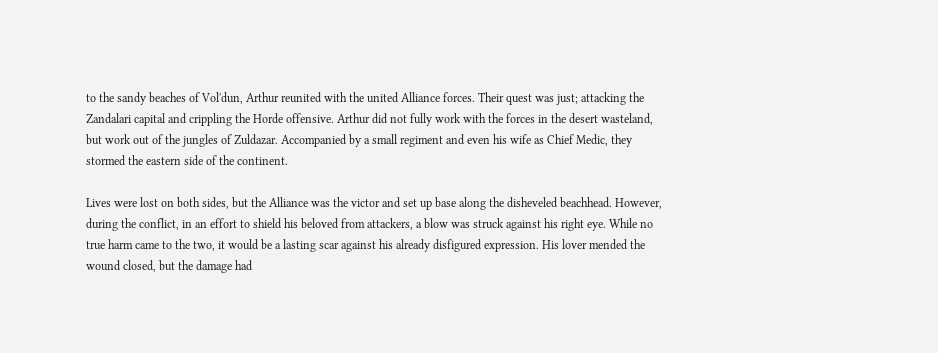to the sandy beaches of Vol'dun, Arthur reunited with the united Alliance forces. Their quest was just; attacking the Zandalari capital and crippling the Horde offensive. Arthur did not fully work with the forces in the desert wasteland, but work out of the jungles of Zuldazar. Accompanied by a small regiment and even his wife as Chief Medic, they stormed the eastern side of the continent.

Lives were lost on both sides, but the Alliance was the victor and set up base along the disheveled beachhead. However, during the conflict, in an effort to shield his beloved from attackers, a blow was struck against his right eye. While no true harm came to the two, it would be a lasting scar against his already disfigured expression. His lover mended the wound closed, but the damage had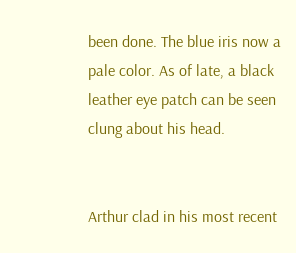been done. The blue iris now a pale color. As of late, a black leather eye patch can be seen clung about his head.


Arthur clad in his most recent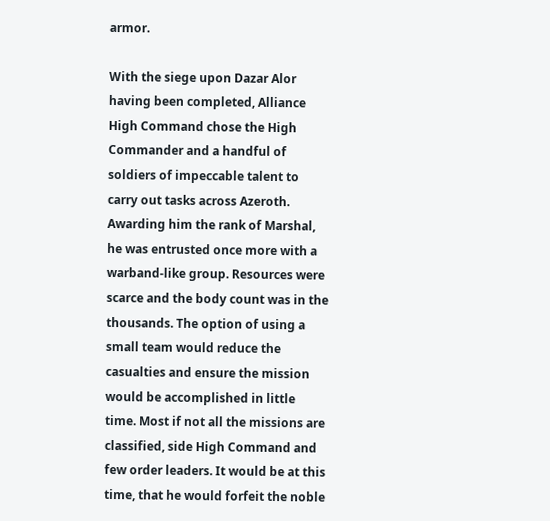armor.

With the siege upon Dazar Alor having been completed, Alliance High Command chose the High Commander and a handful of soldiers of impeccable talent to carry out tasks across Azeroth. Awarding him the rank of Marshal, he was entrusted once more with a warband-like group. Resources were scarce and the body count was in the thousands. The option of using a small team would reduce the casualties and ensure the mission would be accomplished in little time. Most if not all the missions are classified, side High Command and few order leaders. It would be at this time, that he would forfeit the noble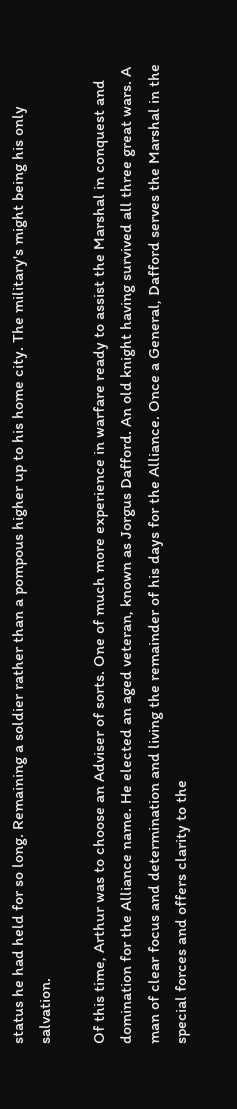status he had held for so long. Remaining a soldier rather than a pompous higher up to his home city. The military's might being his only salvation.

Of this time, Arthur was to choose an Adviser of sorts. One of much more experience in warfare ready to assist the Marshal in conquest and domination for the Alliance name. He elected an aged veteran, known as Jorgus Dafford. An old knight having survived all three great wars. A man of clear focus and determination and living the remainder of his days for the Alliance. Once a General, Dafford serves the Marshal in the special forces and offers clarity to the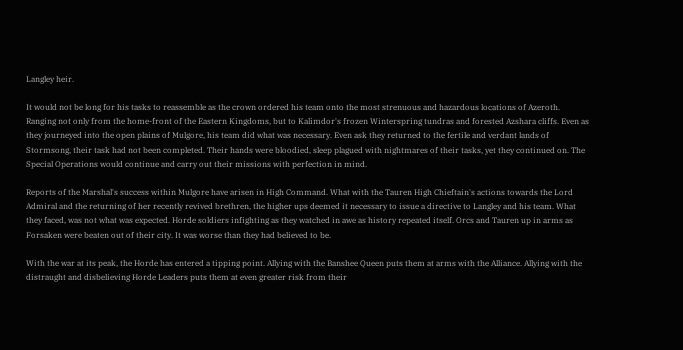Langley heir.

It would not be long for his tasks to reassemble as the crown ordered his team onto the most strenuous and hazardous locations of Azeroth. Ranging not only from the home-front of the Eastern Kingdoms, but to Kalimdor's frozen Winterspring tundras and forested Azshara cliffs. Even as they journeyed into the open plains of Mulgore, his team did what was necessary. Even ask they returned to the fertile and verdant lands of Stormsong, their task had not been completed. Their hands were bloodied, sleep plagued with nightmares of their tasks, yet they continued on. The Special Operations would continue and carry out their missions with perfection in mind.

Reports of the Marshal's success within Mulgore have arisen in High Command. What with the Tauren High Chieftain's actions towards the Lord Admiral and the returning of her recently revived brethren, the higher ups deemed it necessary to issue a directive to Langley and his team. What they faced, was not what was expected. Horde soldiers infighting as they watched in awe as history repeated itself. Orcs and Tauren up in arms as Forsaken were beaten out of their city. It was worse than they had believed to be.

With the war at its peak, the Horde has entered a tipping point. Allying with the Banshee Queen puts them at arms with the Alliance. Allying with the distraught and disbelieving Horde Leaders puts them at even greater risk from their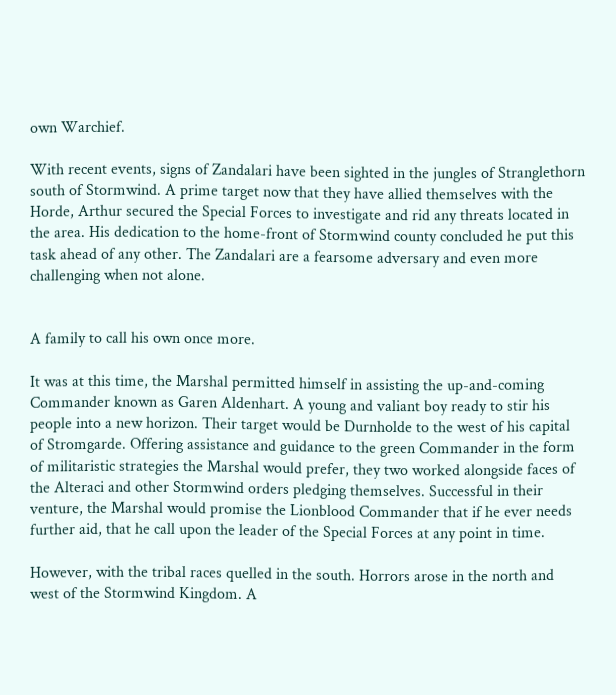own Warchief.

With recent events, signs of Zandalari have been sighted in the jungles of Stranglethorn south of Stormwind. A prime target now that they have allied themselves with the Horde, Arthur secured the Special Forces to investigate and rid any threats located in the area. His dedication to the home-front of Stormwind county concluded he put this task ahead of any other. The Zandalari are a fearsome adversary and even more challenging when not alone.


A family to call his own once more.

It was at this time, the Marshal permitted himself in assisting the up-and-coming Commander known as Garen Aldenhart. A young and valiant boy ready to stir his people into a new horizon. Their target would be Durnholde to the west of his capital of Stromgarde. Offering assistance and guidance to the green Commander in the form of militaristic strategies the Marshal would prefer, they two worked alongside faces of the Alteraci and other Stormwind orders pledging themselves. Successful in their venture, the Marshal would promise the Lionblood Commander that if he ever needs further aid, that he call upon the leader of the Special Forces at any point in time.

However, with the tribal races quelled in the south. Horrors arose in the north and west of the Stormwind Kingdom. A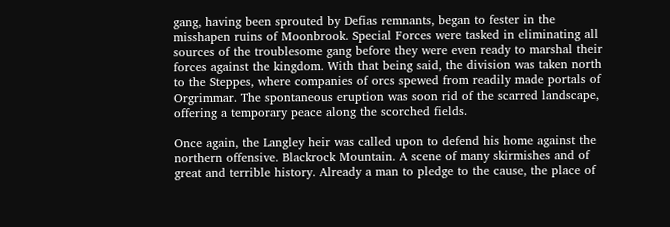gang, having been sprouted by Defias remnants, began to fester in the misshapen ruins of Moonbrook. Special Forces were tasked in eliminating all sources of the troublesome gang before they were even ready to marshal their forces against the kingdom. With that being said, the division was taken north to the Steppes, where companies of orcs spewed from readily made portals of Orgrimmar. The spontaneous eruption was soon rid of the scarred landscape, offering a temporary peace along the scorched fields.

Once again, the Langley heir was called upon to defend his home against the northern offensive. Blackrock Mountain. A scene of many skirmishes and of great and terrible history. Already a man to pledge to the cause, the place of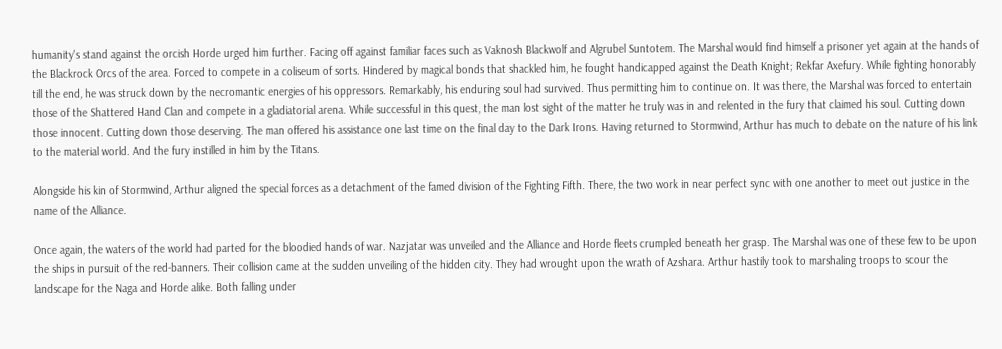humanity's stand against the orcish Horde urged him further. Facing off against familiar faces such as Vaknosh Blackwolf and Algrubel Suntotem. The Marshal would find himself a prisoner yet again at the hands of the Blackrock Orcs of the area. Forced to compete in a coliseum of sorts. Hindered by magical bonds that shackled him, he fought handicapped against the Death Knight; Rekfar Axefury. While fighting honorably till the end, he was struck down by the necromantic energies of his oppressors. Remarkably, his enduring soul had survived. Thus permitting him to continue on. It was there, the Marshal was forced to entertain those of the Shattered Hand Clan and compete in a gladiatorial arena. While successful in this quest, the man lost sight of the matter he truly was in and relented in the fury that claimed his soul. Cutting down those innocent. Cutting down those deserving. The man offered his assistance one last time on the final day to the Dark Irons. Having returned to Stormwind, Arthur has much to debate on the nature of his link to the material world. And the fury instilled in him by the Titans.

Alongside his kin of Stormwind, Arthur aligned the special forces as a detachment of the famed division of the Fighting Fifth. There, the two work in near perfect sync with one another to meet out justice in the name of the Alliance.

Once again, the waters of the world had parted for the bloodied hands of war. Nazjatar was unveiled and the Alliance and Horde fleets crumpled beneath her grasp. The Marshal was one of these few to be upon the ships in pursuit of the red-banners. Their collision came at the sudden unveiling of the hidden city. They had wrought upon the wrath of Azshara. Arthur hastily took to marshaling troops to scour the landscape for the Naga and Horde alike. Both falling under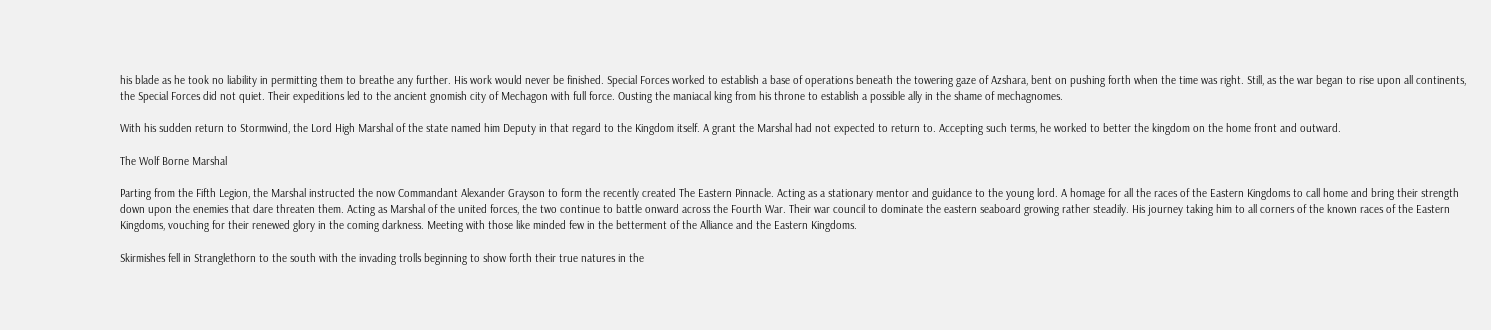his blade as he took no liability in permitting them to breathe any further. His work would never be finished. Special Forces worked to establish a base of operations beneath the towering gaze of Azshara, bent on pushing forth when the time was right. Still, as the war began to rise upon all continents, the Special Forces did not quiet. Their expeditions led to the ancient gnomish city of Mechagon with full force. Ousting the maniacal king from his throne to establish a possible ally in the shame of mechagnomes.

With his sudden return to Stormwind, the Lord High Marshal of the state named him Deputy in that regard to the Kingdom itself. A grant the Marshal had not expected to return to. Accepting such terms, he worked to better the kingdom on the home front and outward.

The Wolf Borne Marshal

Parting from the Fifth Legion, the Marshal instructed the now Commandant Alexander Grayson to form the recently created The Eastern Pinnacle. Acting as a stationary mentor and guidance to the young lord. A homage for all the races of the Eastern Kingdoms to call home and bring their strength down upon the enemies that dare threaten them. Acting as Marshal of the united forces, the two continue to battle onward across the Fourth War. Their war council to dominate the eastern seaboard growing rather steadily. His journey taking him to all corners of the known races of the Eastern Kingdoms, vouching for their renewed glory in the coming darkness. Meeting with those like minded few in the betterment of the Alliance and the Eastern Kingdoms.

Skirmishes fell in Stranglethorn to the south with the invading trolls beginning to show forth their true natures in the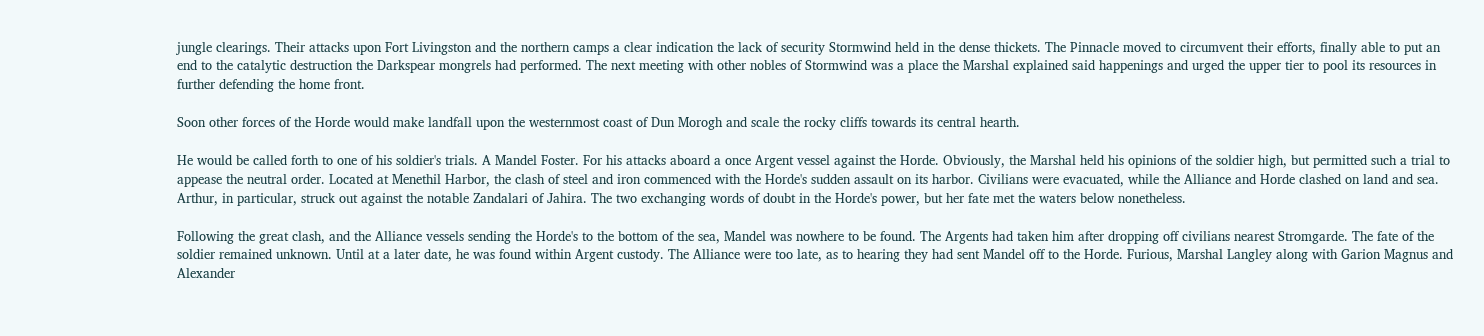jungle clearings. Their attacks upon Fort Livingston and the northern camps a clear indication the lack of security Stormwind held in the dense thickets. The Pinnacle moved to circumvent their efforts, finally able to put an end to the catalytic destruction the Darkspear mongrels had performed. The next meeting with other nobles of Stormwind was a place the Marshal explained said happenings and urged the upper tier to pool its resources in further defending the home front.

Soon other forces of the Horde would make landfall upon the westernmost coast of Dun Morogh and scale the rocky cliffs towards its central hearth.

He would be called forth to one of his soldier's trials. A Mandel Foster. For his attacks aboard a once Argent vessel against the Horde. Obviously, the Marshal held his opinions of the soldier high, but permitted such a trial to appease the neutral order. Located at Menethil Harbor, the clash of steel and iron commenced with the Horde's sudden assault on its harbor. Civilians were evacuated, while the Alliance and Horde clashed on land and sea. Arthur, in particular, struck out against the notable Zandalari of Jahira. The two exchanging words of doubt in the Horde's power, but her fate met the waters below nonetheless.

Following the great clash, and the Alliance vessels sending the Horde's to the bottom of the sea, Mandel was nowhere to be found. The Argents had taken him after dropping off civilians nearest Stromgarde. The fate of the soldier remained unknown. Until at a later date, he was found within Argent custody. The Alliance were too late, as to hearing they had sent Mandel off to the Horde. Furious, Marshal Langley along with Garion Magnus and Alexander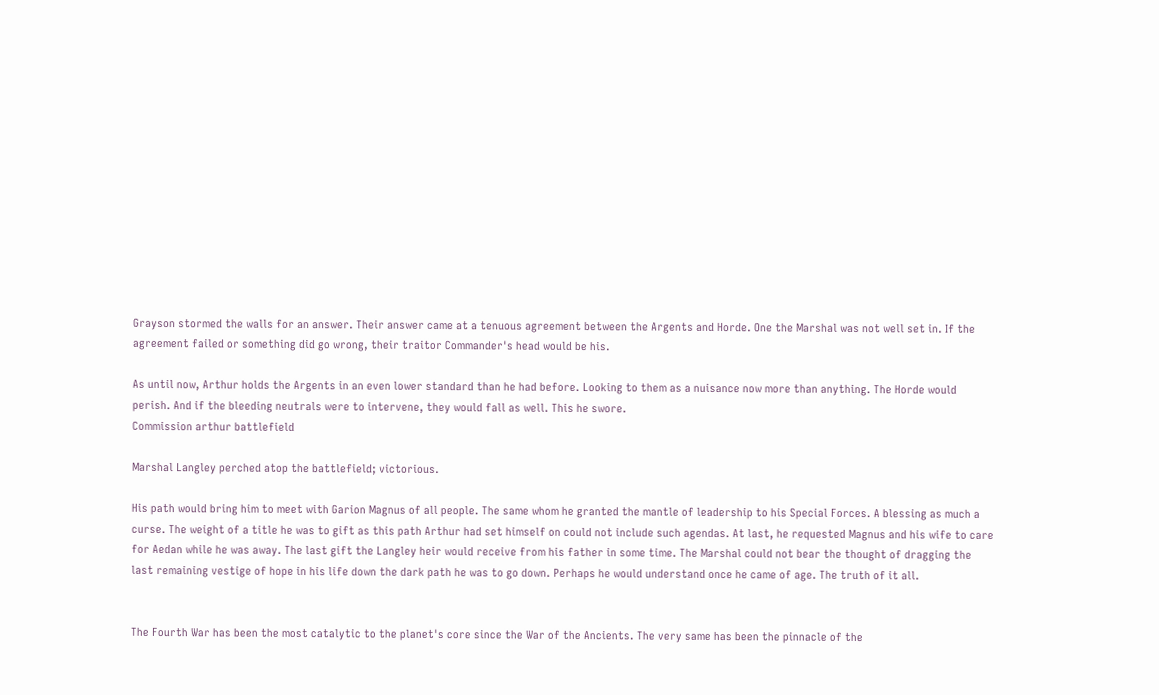Grayson stormed the walls for an answer. Their answer came at a tenuous agreement between the Argents and Horde. One the Marshal was not well set in. If the agreement failed or something did go wrong, their traitor Commander's head would be his.

As until now, Arthur holds the Argents in an even lower standard than he had before. Looking to them as a nuisance now more than anything. The Horde would perish. And if the bleeding neutrals were to intervene, they would fall as well. This he swore.
Commission arthur battlefield

Marshal Langley perched atop the battlefield; victorious.

His path would bring him to meet with Garion Magnus of all people. The same whom he granted the mantle of leadership to his Special Forces. A blessing as much a curse. The weight of a title he was to gift as this path Arthur had set himself on could not include such agendas. At last, he requested Magnus and his wife to care for Aedan while he was away. The last gift the Langley heir would receive from his father in some time. The Marshal could not bear the thought of dragging the last remaining vestige of hope in his life down the dark path he was to go down. Perhaps he would understand once he came of age. The truth of it all.


The Fourth War has been the most catalytic to the planet's core since the War of the Ancients. The very same has been the pinnacle of the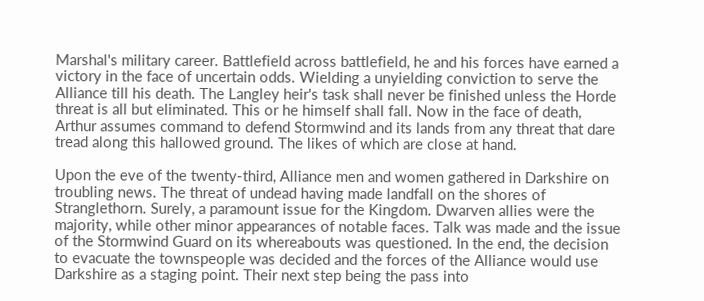Marshal's military career. Battlefield across battlefield, he and his forces have earned a victory in the face of uncertain odds. Wielding a unyielding conviction to serve the Alliance till his death. The Langley heir's task shall never be finished unless the Horde threat is all but eliminated. This or he himself shall fall. Now in the face of death, Arthur assumes command to defend Stormwind and its lands from any threat that dare tread along this hallowed ground. The likes of which are close at hand.

Upon the eve of the twenty-third, Alliance men and women gathered in Darkshire on troubling news. The threat of undead having made landfall on the shores of Stranglethorn. Surely, a paramount issue for the Kingdom. Dwarven allies were the majority, while other minor appearances of notable faces. Talk was made and the issue of the Stormwind Guard on its whereabouts was questioned. In the end, the decision to evacuate the townspeople was decided and the forces of the Alliance would use Darkshire as a staging point. Their next step being the pass into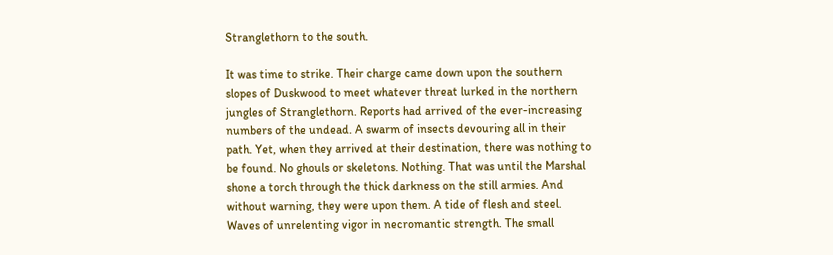Stranglethorn to the south.

It was time to strike. Their charge came down upon the southern slopes of Duskwood to meet whatever threat lurked in the northern jungles of Stranglethorn. Reports had arrived of the ever-increasing numbers of the undead. A swarm of insects devouring all in their path. Yet, when they arrived at their destination, there was nothing to be found. No ghouls or skeletons. Nothing. That was until the Marshal shone a torch through the thick darkness on the still armies. And without warning, they were upon them. A tide of flesh and steel. Waves of unrelenting vigor in necromantic strength. The small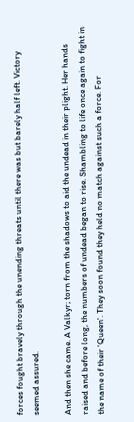forces fought bravely through the unending threats until there was but barely half left. Victory seemed assured.

And then she came. A Valkyr; torn from the shadows to aid the undead in their plight. Her hands raised and before long, the numbers of undead began to rise. Shambling to life once again to fight in the name of their 'Queen'. They soon found they held no match against such a force. For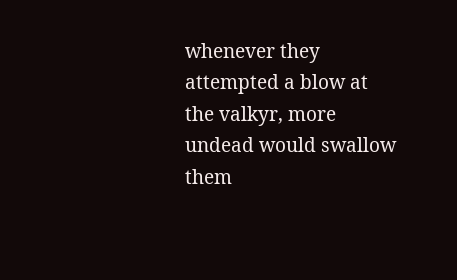whenever they attempted a blow at the valkyr, more undead would swallow them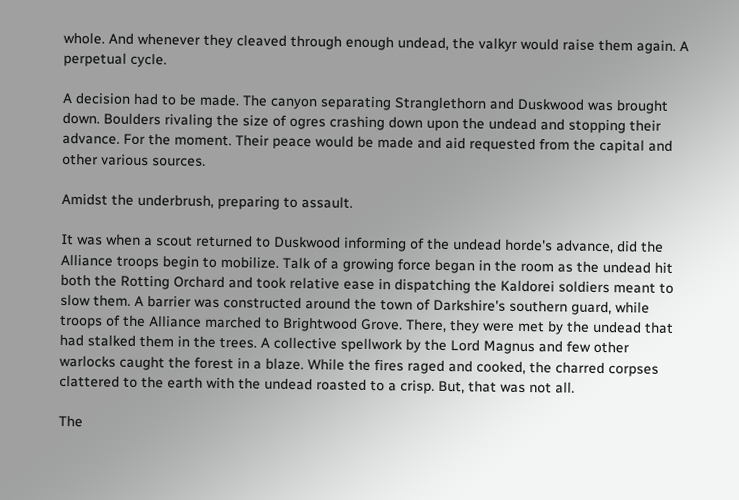whole. And whenever they cleaved through enough undead, the valkyr would raise them again. A perpetual cycle.

A decision had to be made. The canyon separating Stranglethorn and Duskwood was brought down. Boulders rivaling the size of ogres crashing down upon the undead and stopping their advance. For the moment. Their peace would be made and aid requested from the capital and other various sources.

Amidst the underbrush, preparing to assault.

It was when a scout returned to Duskwood informing of the undead horde's advance, did the Alliance troops begin to mobilize. Talk of a growing force began in the room as the undead hit both the Rotting Orchard and took relative ease in dispatching the Kaldorei soldiers meant to slow them. A barrier was constructed around the town of Darkshire's southern guard, while troops of the Alliance marched to Brightwood Grove. There, they were met by the undead that had stalked them in the trees. A collective spellwork by the Lord Magnus and few other warlocks caught the forest in a blaze. While the fires raged and cooked, the charred corpses clattered to the earth with the undead roasted to a crisp. But, that was not all.

The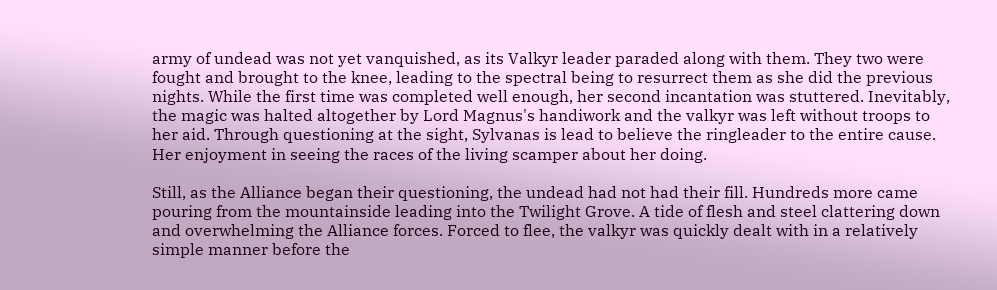army of undead was not yet vanquished, as its Valkyr leader paraded along with them. They two were fought and brought to the knee, leading to the spectral being to resurrect them as she did the previous nights. While the first time was completed well enough, her second incantation was stuttered. Inevitably, the magic was halted altogether by Lord Magnus's handiwork and the valkyr was left without troops to her aid. Through questioning at the sight, Sylvanas is lead to believe the ringleader to the entire cause. Her enjoyment in seeing the races of the living scamper about her doing.

Still, as the Alliance began their questioning, the undead had not had their fill. Hundreds more came pouring from the mountainside leading into the Twilight Grove. A tide of flesh and steel clattering down and overwhelming the Alliance forces. Forced to flee, the valkyr was quickly dealt with in a relatively simple manner before the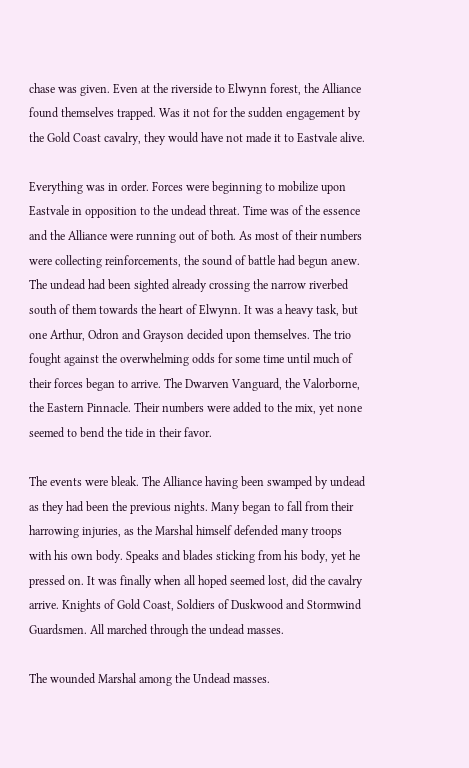chase was given. Even at the riverside to Elwynn forest, the Alliance found themselves trapped. Was it not for the sudden engagement by the Gold Coast cavalry, they would have not made it to Eastvale alive.

Everything was in order. Forces were beginning to mobilize upon Eastvale in opposition to the undead threat. Time was of the essence and the Alliance were running out of both. As most of their numbers were collecting reinforcements, the sound of battle had begun anew. The undead had been sighted already crossing the narrow riverbed south of them towards the heart of Elwynn. It was a heavy task, but one Arthur, Odron and Grayson decided upon themselves. The trio fought against the overwhelming odds for some time until much of their forces began to arrive. The Dwarven Vanguard, the Valorborne, the Eastern Pinnacle. Their numbers were added to the mix, yet none seemed to bend the tide in their favor.

The events were bleak. The Alliance having been swamped by undead as they had been the previous nights. Many began to fall from their harrowing injuries, as the Marshal himself defended many troops with his own body. Speaks and blades sticking from his body, yet he pressed on. It was finally when all hoped seemed lost, did the cavalry arrive. Knights of Gold Coast, Soldiers of Duskwood and Stormwind Guardsmen. All marched through the undead masses.

The wounded Marshal among the Undead masses.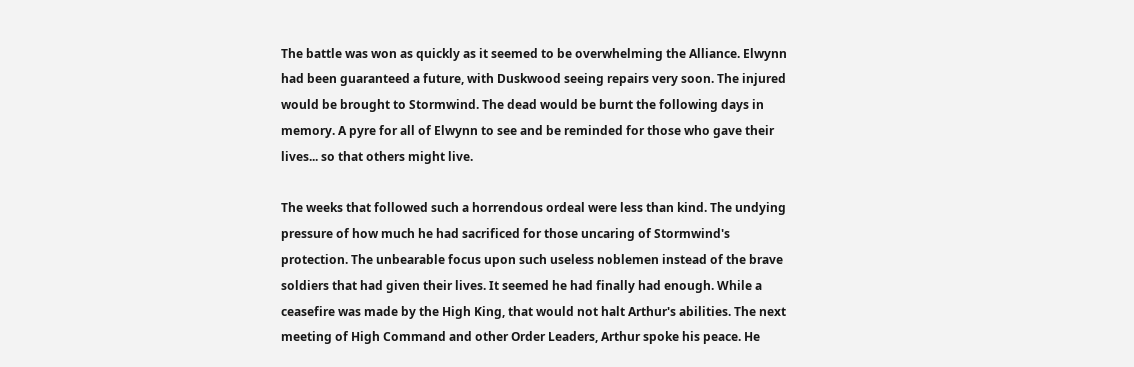The battle was won as quickly as it seemed to be overwhelming the Alliance. Elwynn had been guaranteed a future, with Duskwood seeing repairs very soon. The injured would be brought to Stormwind. The dead would be burnt the following days in memory. A pyre for all of Elwynn to see and be reminded for those who gave their lives... so that others might live.

The weeks that followed such a horrendous ordeal were less than kind. The undying pressure of how much he had sacrificed for those uncaring of Stormwind's protection. The unbearable focus upon such useless noblemen instead of the brave soldiers that had given their lives. It seemed he had finally had enough. While a ceasefire was made by the High King, that would not halt Arthur's abilities. The next meeting of High Command and other Order Leaders, Arthur spoke his peace. He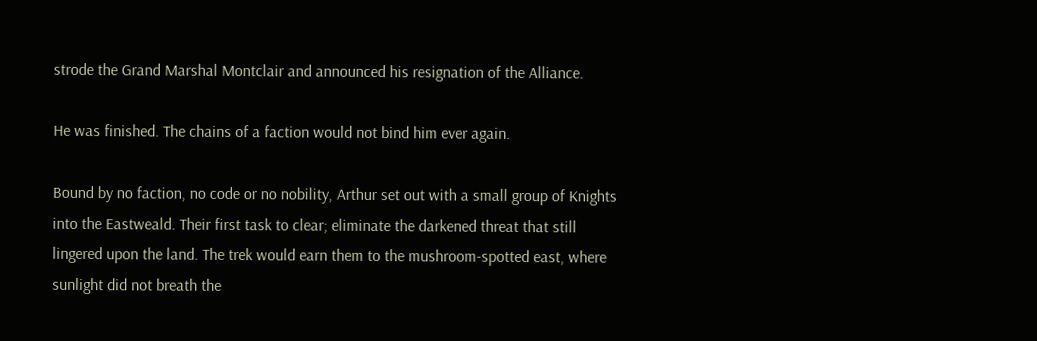strode the Grand Marshal Montclair and announced his resignation of the Alliance.

He was finished. The chains of a faction would not bind him ever again.

Bound by no faction, no code or no nobility, Arthur set out with a small group of Knights into the Eastweald. Their first task to clear; eliminate the darkened threat that still lingered upon the land. The trek would earn them to the mushroom-spotted east, where sunlight did not breath the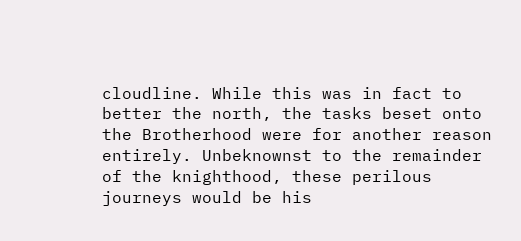cloudline. While this was in fact to better the north, the tasks beset onto the Brotherhood were for another reason entirely. Unbeknownst to the remainder of the knighthood, these perilous journeys would be his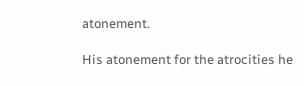atonement.

His atonement for the atrocities he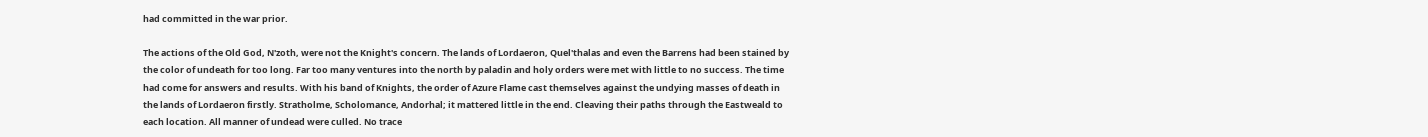had committed in the war prior.

The actions of the Old God, N'zoth, were not the Knight's concern. The lands of Lordaeron, Quel'thalas and even the Barrens had been stained by the color of undeath for too long. Far too many ventures into the north by paladin and holy orders were met with little to no success. The time had come for answers and results. With his band of Knights, the order of Azure Flame cast themselves against the undying masses of death in the lands of Lordaeron firstly. Stratholme, Scholomance, Andorhal; it mattered little in the end. Cleaving their paths through the Eastweald to each location. All manner of undead were culled. No trace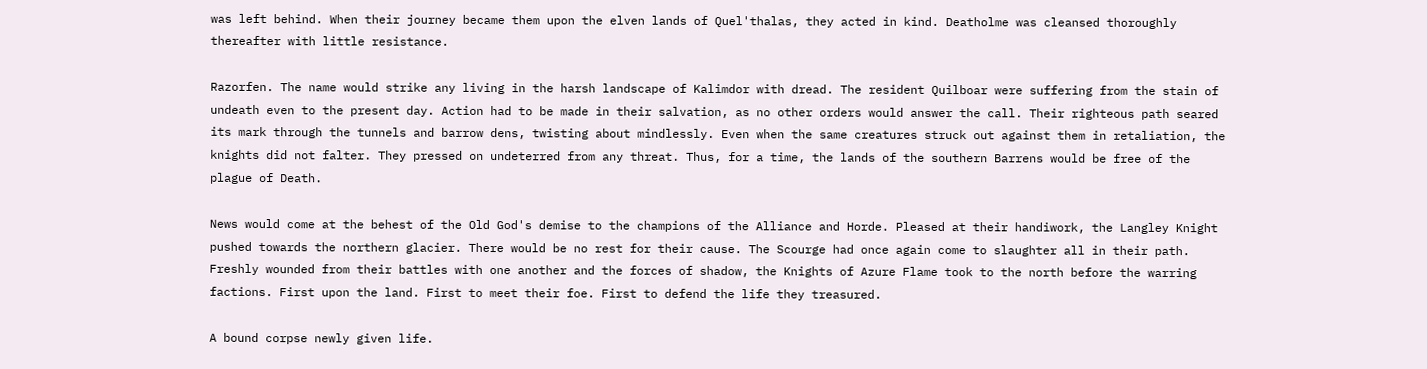was left behind. When their journey became them upon the elven lands of Quel'thalas, they acted in kind. Deatholme was cleansed thoroughly thereafter with little resistance.

Razorfen. The name would strike any living in the harsh landscape of Kalimdor with dread. The resident Quilboar were suffering from the stain of undeath even to the present day. Action had to be made in their salvation, as no other orders would answer the call. Their righteous path seared its mark through the tunnels and barrow dens, twisting about mindlessly. Even when the same creatures struck out against them in retaliation, the knights did not falter. They pressed on undeterred from any threat. Thus, for a time, the lands of the southern Barrens would be free of the plague of Death.

News would come at the behest of the Old God's demise to the champions of the Alliance and Horde. Pleased at their handiwork, the Langley Knight pushed towards the northern glacier. There would be no rest for their cause. The Scourge had once again come to slaughter all in their path. Freshly wounded from their battles with one another and the forces of shadow, the Knights of Azure Flame took to the north before the warring factions. First upon the land. First to meet their foe. First to defend the life they treasured.

A bound corpse newly given life.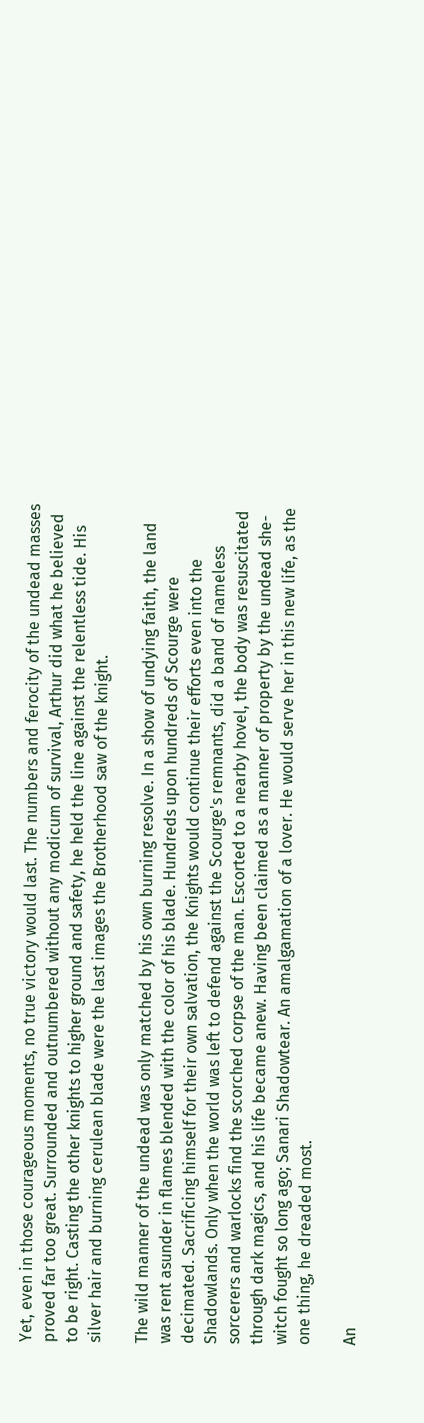Yet, even in those courageous moments, no true victory would last. The numbers and ferocity of the undead masses proved far too great. Surrounded and outnumbered without any modicum of survival, Arthur did what he believed to be right. Casting the other knights to higher ground and safety, he held the line against the relentless tide. His silver hair and burning cerulean blade were the last images the Brotherhood saw of the knight.

The wild manner of the undead was only matched by his own burning resolve. In a show of undying faith, the land was rent asunder in flames blended with the color of his blade. Hundreds upon hundreds of Scourge were decimated. Sacrificing himself for their own salvation, the Knights would continue their efforts even into the Shadowlands. Only when the world was left to defend against the Scourge's remnants, did a band of nameless sorcerers and warlocks find the scorched corpse of the man. Escorted to a nearby hovel, the body was resuscitated through dark magics, and his life became anew. Having been claimed as a manner of property by the undead she-witch fought so long ago; Sanari Shadowtear. An amalgamation of a lover. He would serve her in this new life, as the one thing, he dreaded most.

An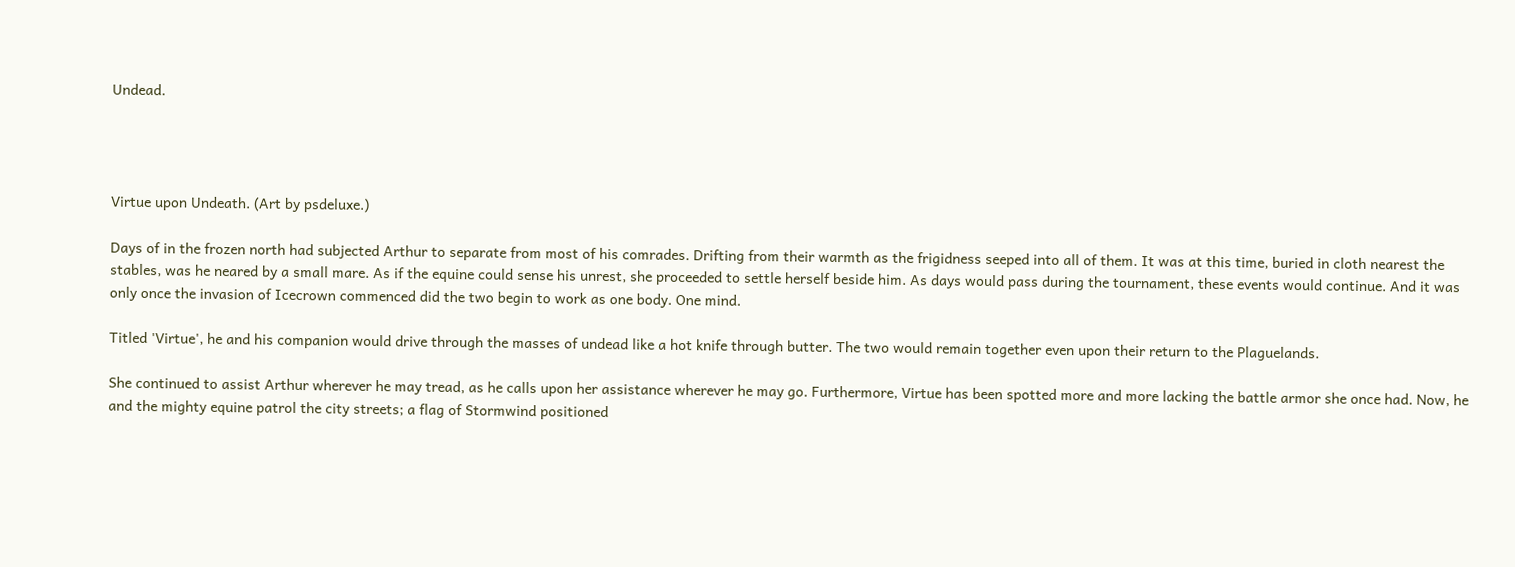Undead.




Virtue upon Undeath. (Art by psdeluxe.)

Days of in the frozen north had subjected Arthur to separate from most of his comrades. Drifting from their warmth as the frigidness seeped into all of them. It was at this time, buried in cloth nearest the stables, was he neared by a small mare. As if the equine could sense his unrest, she proceeded to settle herself beside him. As days would pass during the tournament, these events would continue. And it was only once the invasion of Icecrown commenced did the two begin to work as one body. One mind.

Titled 'Virtue', he and his companion would drive through the masses of undead like a hot knife through butter. The two would remain together even upon their return to the Plaguelands.

She continued to assist Arthur wherever he may tread, as he calls upon her assistance wherever he may go. Furthermore, Virtue has been spotted more and more lacking the battle armor she once had. Now, he and the mighty equine patrol the city streets; a flag of Stormwind positioned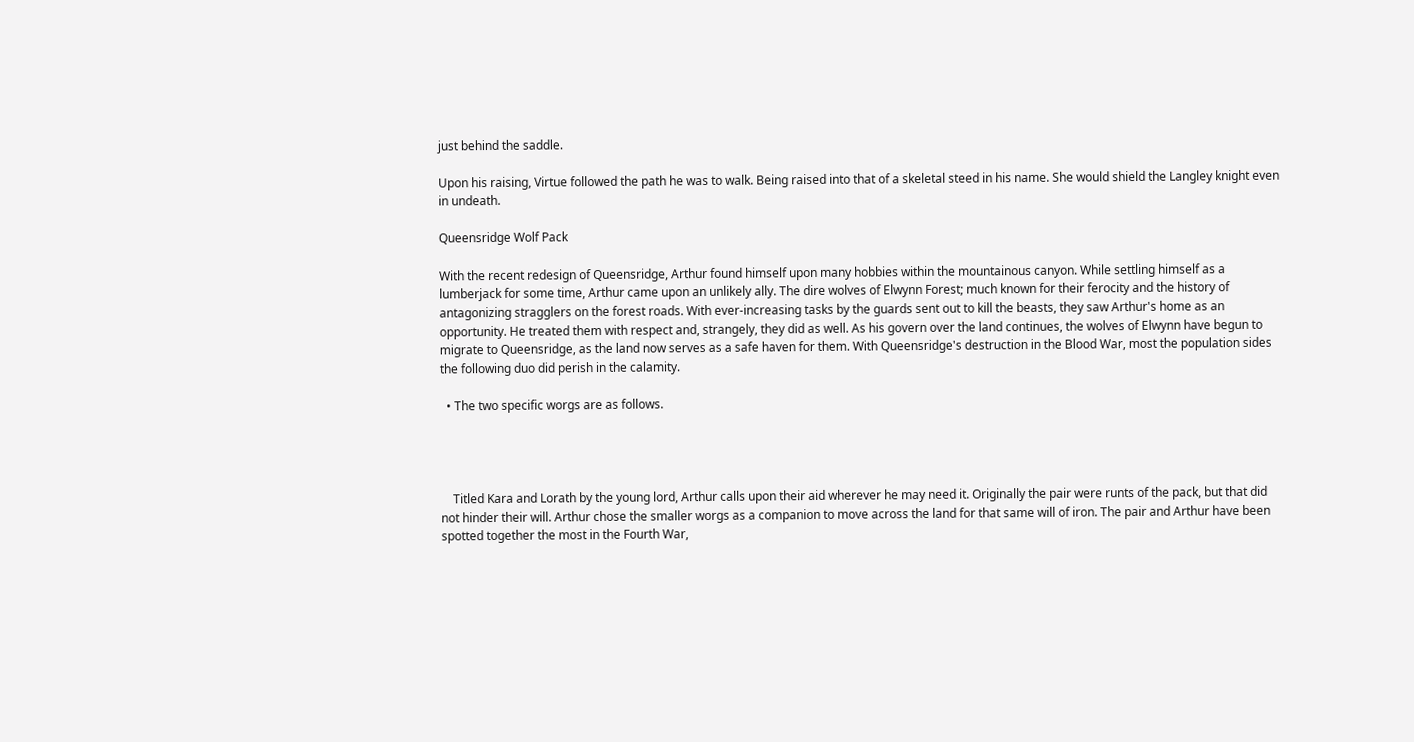just behind the saddle.

Upon his raising, Virtue followed the path he was to walk. Being raised into that of a skeletal steed in his name. She would shield the Langley knight even in undeath.

Queensridge Wolf Pack

With the recent redesign of Queensridge, Arthur found himself upon many hobbies within the mountainous canyon. While settling himself as a lumberjack for some time, Arthur came upon an unlikely ally. The dire wolves of Elwynn Forest; much known for their ferocity and the history of antagonizing stragglers on the forest roads. With ever-increasing tasks by the guards sent out to kill the beasts, they saw Arthur's home as an opportunity. He treated them with respect and, strangely, they did as well. As his govern over the land continues, the wolves of Elwynn have begun to migrate to Queensridge, as the land now serves as a safe haven for them. With Queensridge's destruction in the Blood War, most the population sides the following duo did perish in the calamity.

  • The two specific worgs are as follows.




    Titled Kara and Lorath by the young lord, Arthur calls upon their aid wherever he may need it. Originally the pair were runts of the pack, but that did not hinder their will. Arthur chose the smaller worgs as a companion to move across the land for that same will of iron. The pair and Arthur have been spotted together the most in the Fourth War,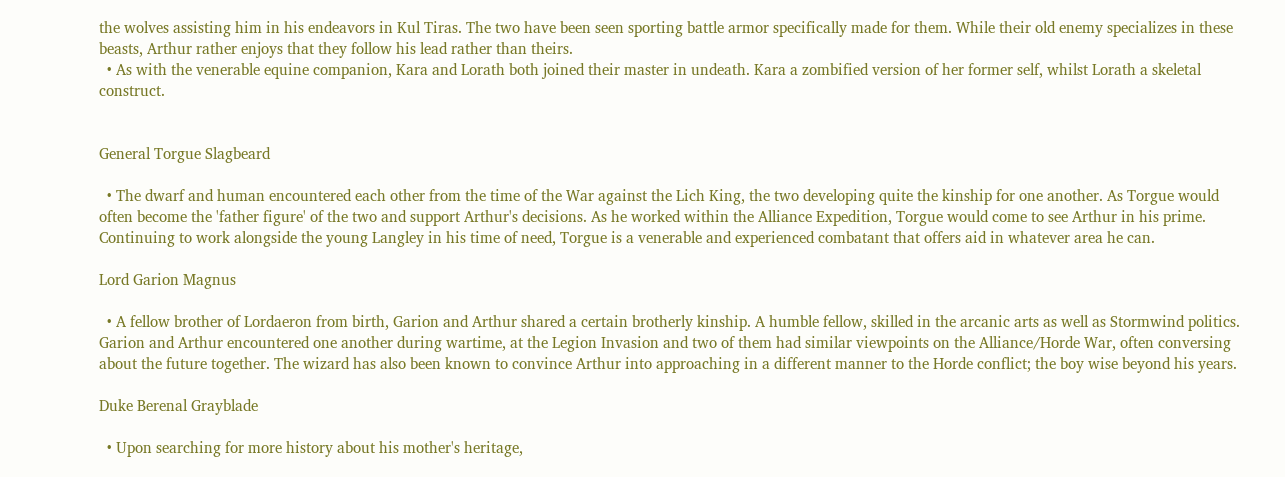the wolves assisting him in his endeavors in Kul Tiras. The two have been seen sporting battle armor specifically made for them. While their old enemy specializes in these beasts, Arthur rather enjoys that they follow his lead rather than theirs.
  • As with the venerable equine companion, Kara and Lorath both joined their master in undeath. Kara a zombified version of her former self, whilst Lorath a skeletal construct.


General Torgue Slagbeard

  • The dwarf and human encountered each other from the time of the War against the Lich King, the two developing quite the kinship for one another. As Torgue would often become the 'father figure' of the two and support Arthur's decisions. As he worked within the Alliance Expedition, Torgue would come to see Arthur in his prime. Continuing to work alongside the young Langley in his time of need, Torgue is a venerable and experienced combatant that offers aid in whatever area he can.

Lord Garion Magnus

  • A fellow brother of Lordaeron from birth, Garion and Arthur shared a certain brotherly kinship. A humble fellow, skilled in the arcanic arts as well as Stormwind politics. Garion and Arthur encountered one another during wartime, at the Legion Invasion and two of them had similar viewpoints on the Alliance/Horde War, often conversing about the future together. The wizard has also been known to convince Arthur into approaching in a different manner to the Horde conflict; the boy wise beyond his years.

Duke Berenal Grayblade

  • Upon searching for more history about his mother's heritage,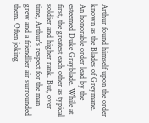Arthur found himself upon the order known as the Blades of Greymane. An honorable order lead by the esteemed Duke Grayblade. While at first, the greatest each other as typical soldier and higher rank. But, over time, Arthur's respect for the man grew and a friendlier air surrounded them. Often joking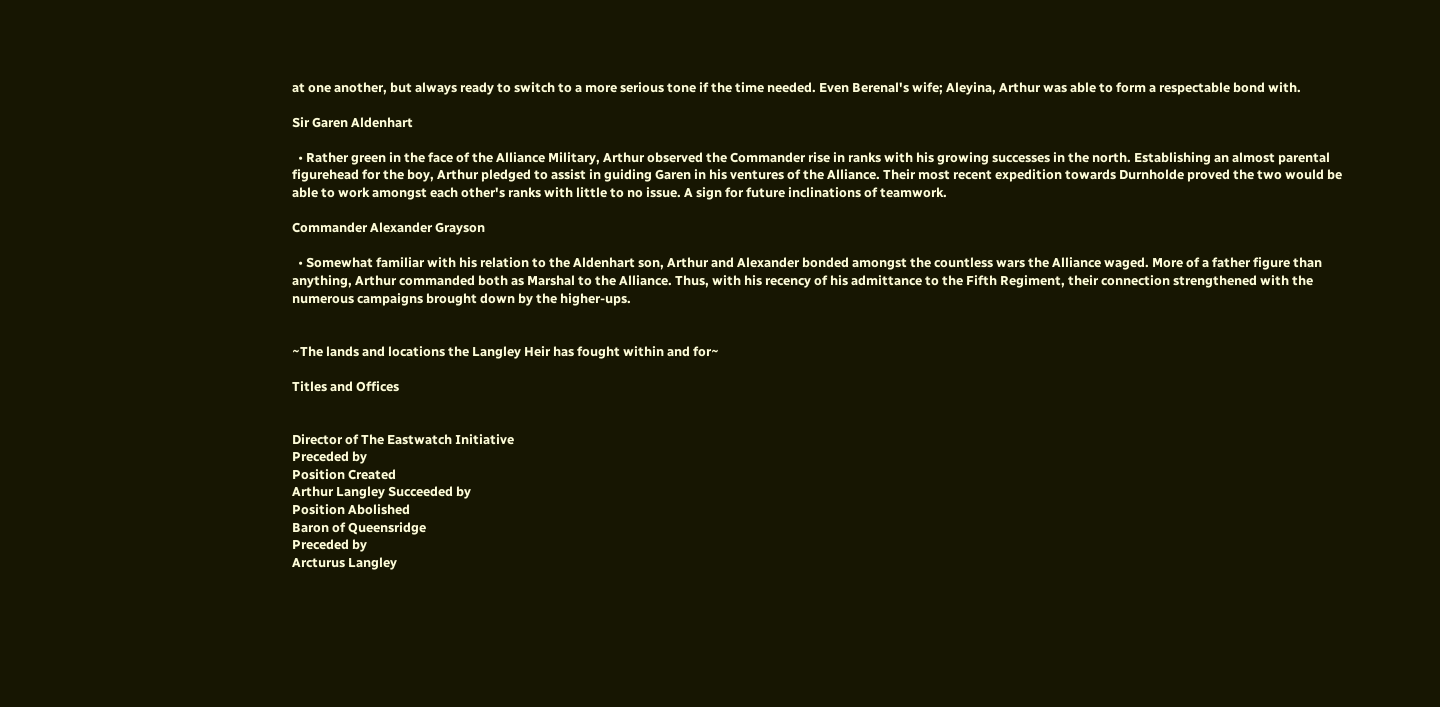at one another, but always ready to switch to a more serious tone if the time needed. Even Berenal's wife; Aleyina, Arthur was able to form a respectable bond with.

Sir Garen Aldenhart

  • Rather green in the face of the Alliance Military, Arthur observed the Commander rise in ranks with his growing successes in the north. Establishing an almost parental figurehead for the boy, Arthur pledged to assist in guiding Garen in his ventures of the Alliance. Their most recent expedition towards Durnholde proved the two would be able to work amongst each other's ranks with little to no issue. A sign for future inclinations of teamwork.

Commander Alexander Grayson

  • Somewhat familiar with his relation to the Aldenhart son, Arthur and Alexander bonded amongst the countless wars the Alliance waged. More of a father figure than anything, Arthur commanded both as Marshal to the Alliance. Thus, with his recency of his admittance to the Fifth Regiment, their connection strengthened with the numerous campaigns brought down by the higher-ups.


~The lands and locations the Langley Heir has fought within and for~

Titles and Offices


Director of The Eastwatch Initiative
Preceded by
Position Created
Arthur Langley Succeeded by
Position Abolished
Baron of Queensridge
Preceded by
Arcturus Langley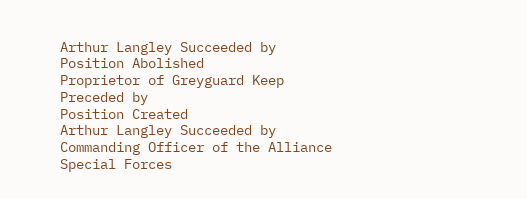Arthur Langley Succeeded by
Position Abolished
Proprietor of Greyguard Keep
Preceded by
Position Created
Arthur Langley Succeeded by
Commanding Officer of the Alliance Special Forces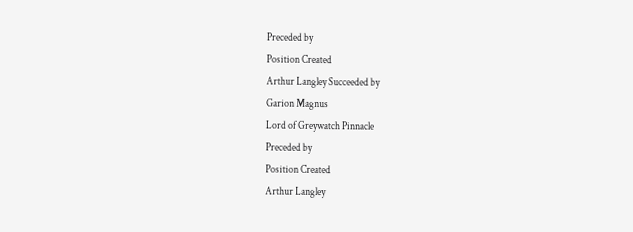Preceded by
Position Created
Arthur Langley Succeeded by
Garion Magnus
Lord of Greywatch Pinnacle
Preceded by
Position Created
Arthur Langley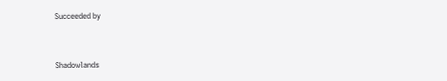Succeeded by


Shadowlands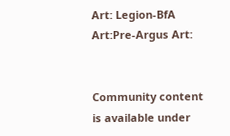Art: Legion-BfA Art:Pre-Argus Art:


Community content is available under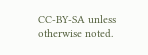CC-BY-SA unless otherwise noted.